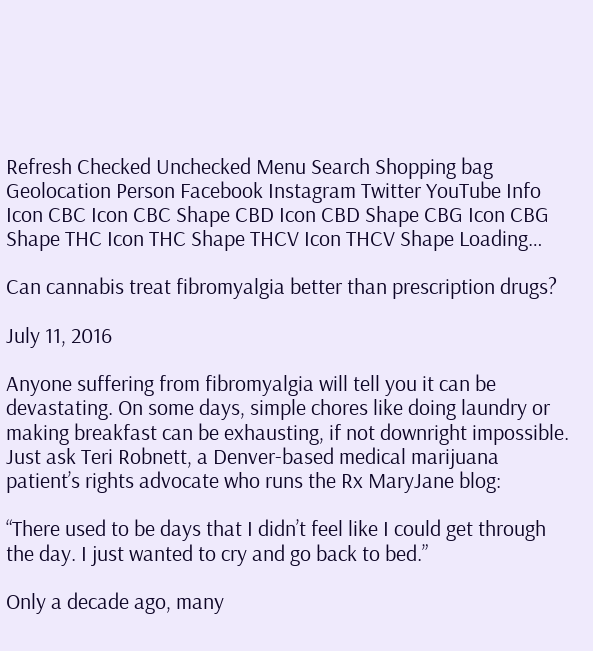Refresh Checked Unchecked Menu Search Shopping bag Geolocation Person Facebook Instagram Twitter YouTube Info Icon CBC Icon CBC Shape CBD Icon CBD Shape CBG Icon CBG Shape THC Icon THC Shape THCV Icon THCV Shape Loading…

Can cannabis treat fibromyalgia better than prescription drugs?

July 11, 2016

Anyone suffering from fibromyalgia will tell you it can be devastating. On some days, simple chores like doing laundry or making breakfast can be exhausting, if not downright impossible. Just ask Teri Robnett, a Denver-based medical marijuana patient’s rights advocate who runs the Rx MaryJane blog:

“There used to be days that I didn’t feel like I could get through the day. I just wanted to cry and go back to bed.”

Only a decade ago, many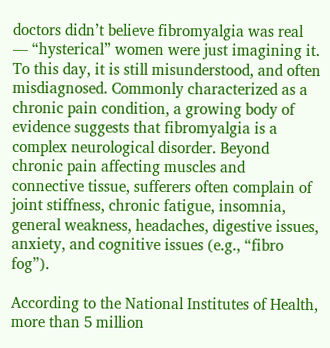doctors didn’t believe fibromyalgia was real — “hysterical” women were just imagining it. To this day, it is still misunderstood, and often misdiagnosed. Commonly characterized as a chronic pain condition, a growing body of evidence suggests that fibromyalgia is a complex neurological disorder. Beyond chronic pain affecting muscles and connective tissue, sufferers often complain of joint stiffness, chronic fatigue, insomnia, general weakness, headaches, digestive issues, anxiety, and cognitive issues (e.g., “fibro fog”).

According to the National Institutes of Health, more than 5 million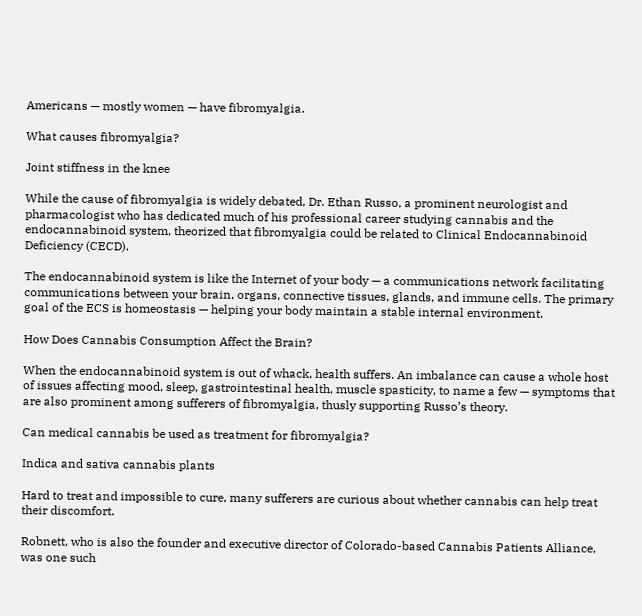Americans — mostly women — have fibromyalgia.

What causes fibromyalgia?

Joint stiffness in the knee

While the cause of fibromyalgia is widely debated, Dr. Ethan Russo, a prominent neurologist and pharmacologist who has dedicated much of his professional career studying cannabis and the endocannabinoid system, theorized that fibromyalgia could be related to Clinical Endocannabinoid Deficiency (CECD).

The endocannabinoid system is like the Internet of your body — a communications network facilitating communications between your brain, organs, connective tissues, glands, and immune cells. The primary goal of the ECS is homeostasis — helping your body maintain a stable internal environment.

How Does Cannabis Consumption Affect the Brain?

When the endocannabinoid system is out of whack, health suffers. An imbalance can cause a whole host of issues affecting mood, sleep, gastrointestinal health, muscle spasticity, to name a few — symptoms that are also prominent among sufferers of fibromyalgia, thusly supporting Russo’s theory.

Can medical cannabis be used as treatment for fibromyalgia?

Indica and sativa cannabis plants

Hard to treat and impossible to cure, many sufferers are curious about whether cannabis can help treat their discomfort.

Robnett, who is also the founder and executive director of Colorado-based Cannabis Patients Alliance, was one such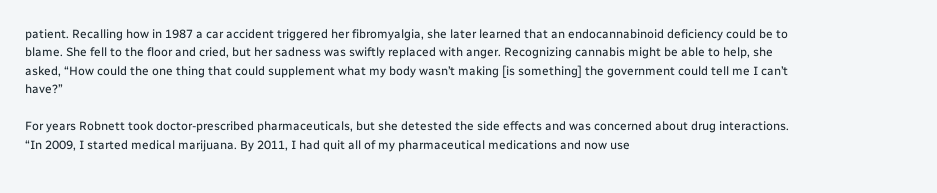patient. Recalling how in 1987 a car accident triggered her fibromyalgia, she later learned that an endocannabinoid deficiency could be to blame. She fell to the floor and cried, but her sadness was swiftly replaced with anger. Recognizing cannabis might be able to help, she asked, “How could the one thing that could supplement what my body wasn’t making [is something] the government could tell me I can’t have?”

For years Robnett took doctor-prescribed pharmaceuticals, but she detested the side effects and was concerned about drug interactions. “In 2009, I started medical marijuana. By 2011, I had quit all of my pharmaceutical medications and now use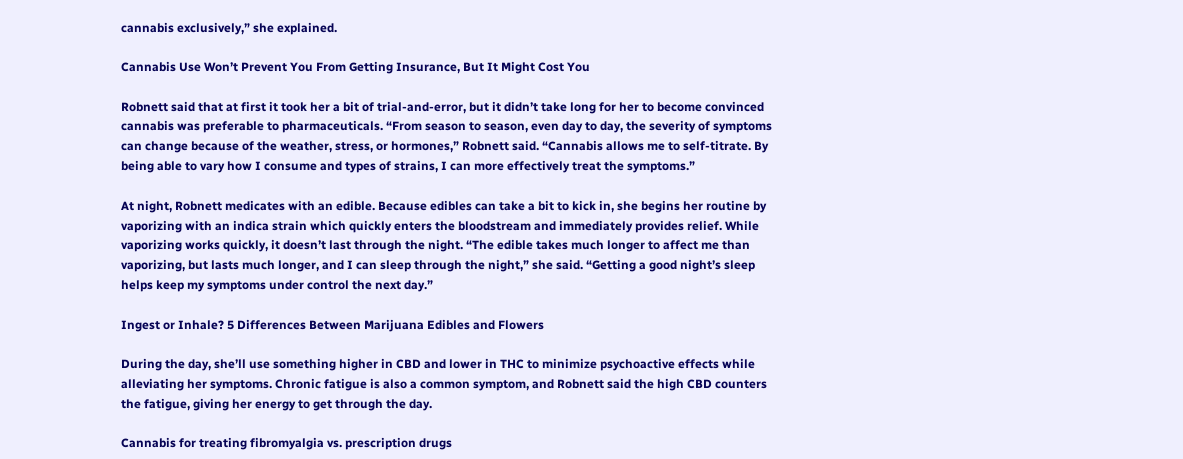cannabis exclusively,” she explained.

Cannabis Use Won’t Prevent You From Getting Insurance, But It Might Cost You

Robnett said that at first it took her a bit of trial-and-error, but it didn’t take long for her to become convinced cannabis was preferable to pharmaceuticals. “From season to season, even day to day, the severity of symptoms can change because of the weather, stress, or hormones,” Robnett said. “Cannabis allows me to self-titrate. By being able to vary how I consume and types of strains, I can more effectively treat the symptoms.”

At night, Robnett medicates with an edible. Because edibles can take a bit to kick in, she begins her routine by vaporizing with an indica strain which quickly enters the bloodstream and immediately provides relief. While vaporizing works quickly, it doesn’t last through the night. “The edible takes much longer to affect me than vaporizing, but lasts much longer, and I can sleep through the night,” she said. “Getting a good night’s sleep helps keep my symptoms under control the next day.”

Ingest or Inhale? 5 Differences Between Marijuana Edibles and Flowers

During the day, she’ll use something higher in CBD and lower in THC to minimize psychoactive effects while alleviating her symptoms. Chronic fatigue is also a common symptom, and Robnett said the high CBD counters the fatigue, giving her energy to get through the day.

Cannabis for treating fibromyalgia vs. prescription drugs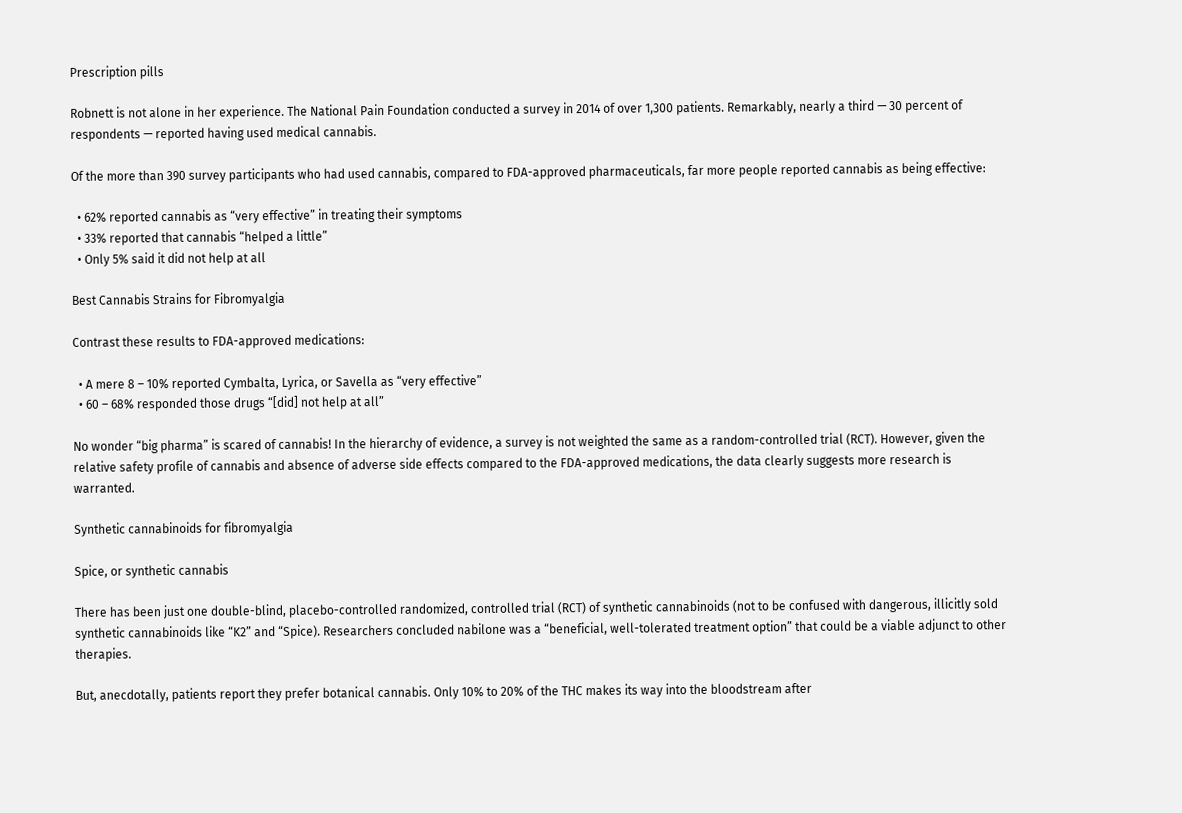Prescription pills

Robnett is not alone in her experience. The National Pain Foundation conducted a survey in 2014 of over 1,300 patients. Remarkably, nearly a third — 30 percent of respondents — reported having used medical cannabis.

Of the more than 390 survey participants who had used cannabis, compared to FDA-approved pharmaceuticals, far more people reported cannabis as being effective:

  • 62% reported cannabis as “very effective” in treating their symptoms
  • 33% reported that cannabis “helped a little”
  • Only 5% said it did not help at all

Best Cannabis Strains for Fibromyalgia

Contrast these results to FDA-approved medications:

  • A mere 8 – 10% reported Cymbalta, Lyrica, or Savella as “very effective”
  • 60 – 68% responded those drugs “[did] not help at all”

No wonder “big pharma” is scared of cannabis! In the hierarchy of evidence, a survey is not weighted the same as a random-controlled trial (RCT). However, given the relative safety profile of cannabis and absence of adverse side effects compared to the FDA-approved medications, the data clearly suggests more research is warranted.

Synthetic cannabinoids for fibromyalgia

Spice, or synthetic cannabis

There has been just one double-blind, placebo-controlled randomized, controlled trial (RCT) of synthetic cannabinoids (not to be confused with dangerous, illicitly sold synthetic cannabinoids like “K2” and “Spice). Researchers concluded nabilone was a “beneficial, well-tolerated treatment option” that could be a viable adjunct to other therapies.

But, anecdotally, patients report they prefer botanical cannabis. Only 10% to 20% of the THC makes its way into the bloodstream after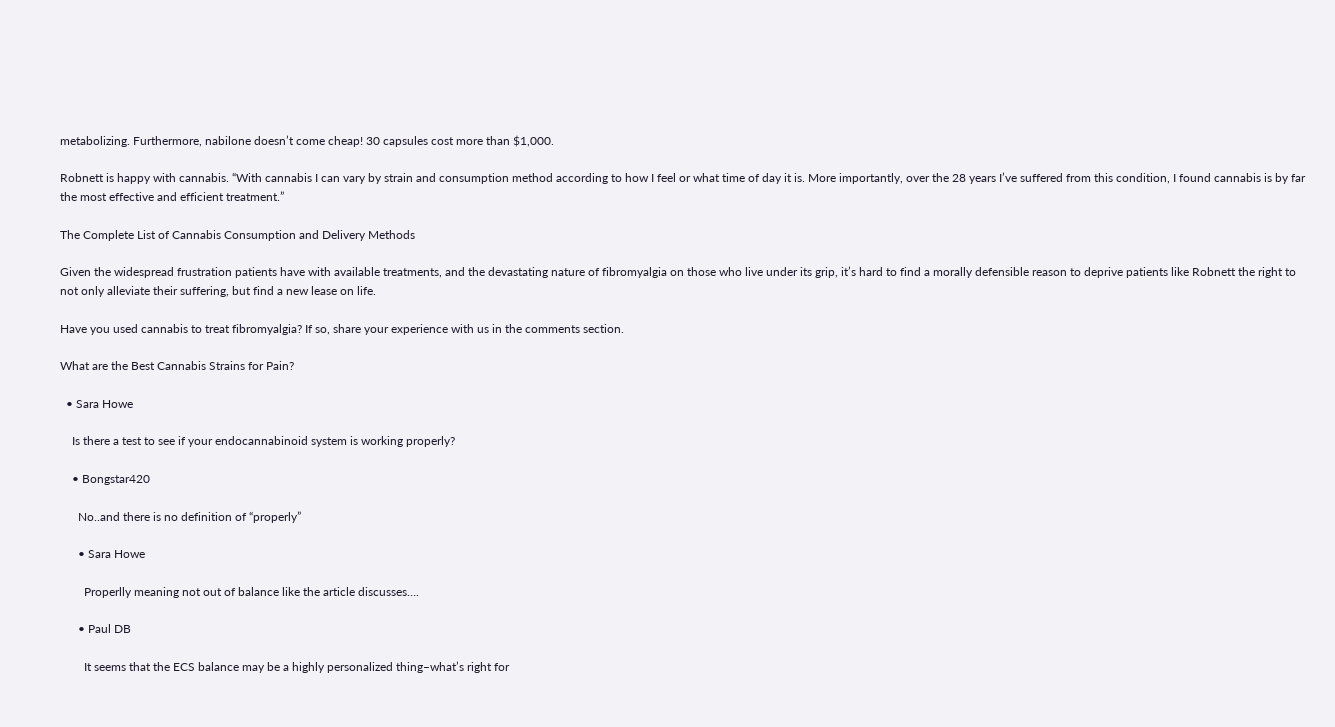metabolizing. Furthermore, nabilone doesn’t come cheap! 30 capsules cost more than $1,000.

Robnett is happy with cannabis. “With cannabis I can vary by strain and consumption method according to how I feel or what time of day it is. More importantly, over the 28 years I’ve suffered from this condition, I found cannabis is by far the most effective and efficient treatment.”

The Complete List of Cannabis Consumption and Delivery Methods

Given the widespread frustration patients have with available treatments, and the devastating nature of fibromyalgia on those who live under its grip, it’s hard to find a morally defensible reason to deprive patients like Robnett the right to not only alleviate their suffering, but find a new lease on life.

Have you used cannabis to treat fibromyalgia? If so, share your experience with us in the comments section.

What are the Best Cannabis Strains for Pain?

  • Sara Howe

    Is there a test to see if your endocannabinoid system is working properly?

    • Bongstar420

      No..and there is no definition of “properly”

      • Sara Howe

        Properlly meaning not out of balance like the article discusses….

      • Paul DB

        It seems that the ECS balance may be a highly personalized thing–what’s right for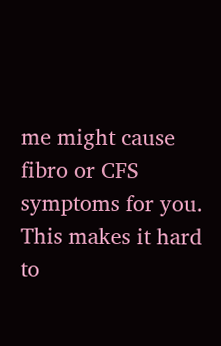me might cause fibro or CFS symptoms for you. This makes it hard to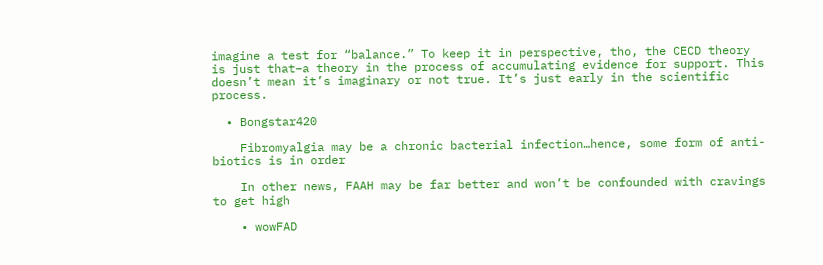imagine a test for “balance.” To keep it in perspective, tho, the CECD theory is just that–a theory in the process of accumulating evidence for support. This doesn’t mean it’s imaginary or not true. It’s just early in the scientific process.

  • Bongstar420

    Fibromyalgia may be a chronic bacterial infection…hence, some form of anti-biotics is in order

    In other news, FAAH may be far better and won’t be confounded with cravings to get high

    • wowFAD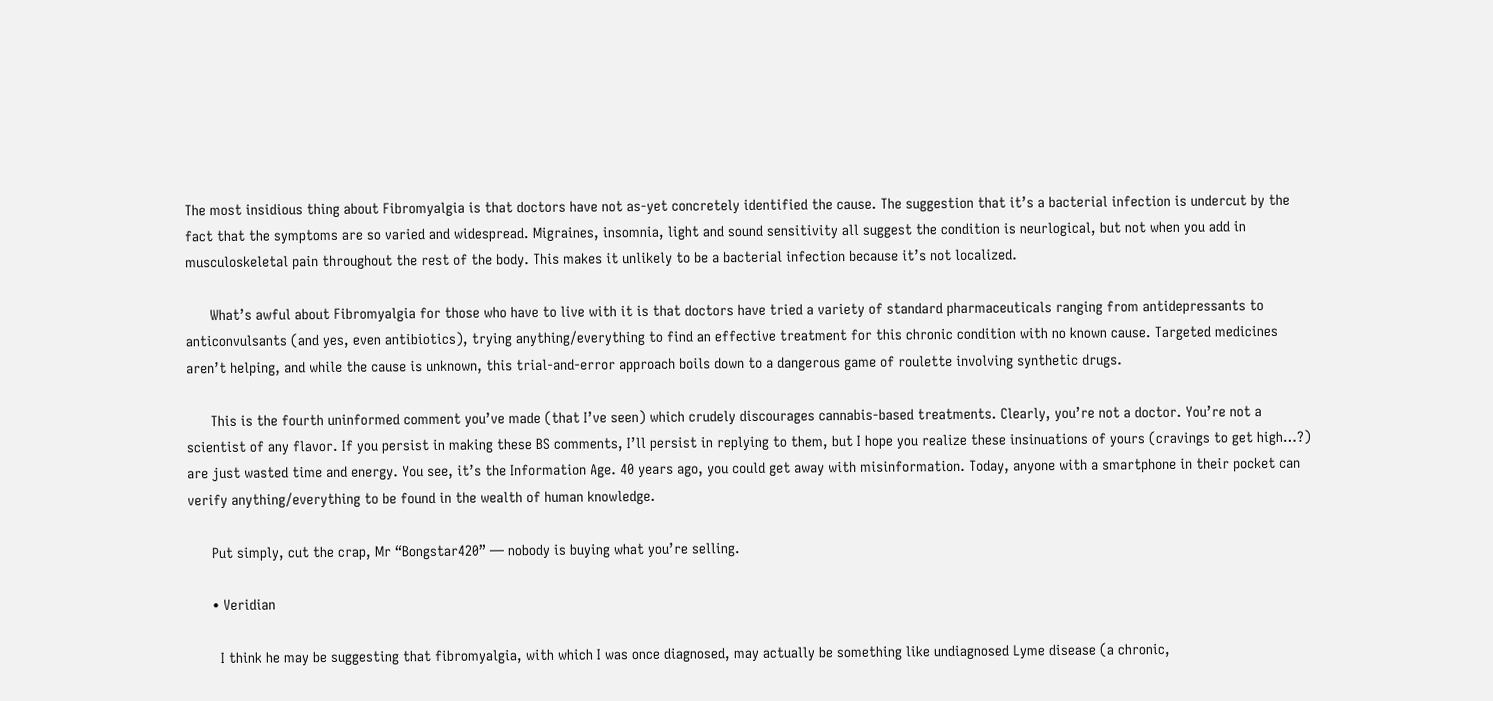The most insidious thing about Fibromyalgia is that doctors have not as-yet concretely identified the cause. The suggestion that it’s a bacterial infection is undercut by the fact that the symptoms are so varied and widespread. Migraines, insomnia, light and sound sensitivity all suggest the condition is neurlogical, but not when you add in musculoskeletal pain throughout the rest of the body. This makes it unlikely to be a bacterial infection because it’s not localized.

      What’s awful about Fibromyalgia for those who have to live with it is that doctors have tried a variety of standard pharmaceuticals ranging from antidepressants to anticonvulsants (and yes, even antibiotics), trying anything/everything to find an effective treatment for this chronic condition with no known cause. Targeted medicines aren’t helping, and while the cause is unknown, this trial-and-error approach boils down to a dangerous game of roulette involving synthetic drugs.

      This is the fourth uninformed comment you’ve made (that I’ve seen) which crudely discourages cannabis-based treatments. Clearly, you’re not a doctor. You’re not a scientist of any flavor. If you persist in making these BS comments, I’ll persist in replying to them, but I hope you realize these insinuations of yours (cravings to get high…?) are just wasted time and energy. You see, it’s the Information Age. 40 years ago, you could get away with misinformation. Today, anyone with a smartphone in their pocket can verify anything/everything to be found in the wealth of human knowledge.

      Put simply, cut the crap, Mr “Bongstar420” — nobody is buying what you’re selling.

      • Veridian

        I think he may be suggesting that fibromyalgia, with which I was once diagnosed, may actually be something like undiagnosed Lyme disease (a chronic,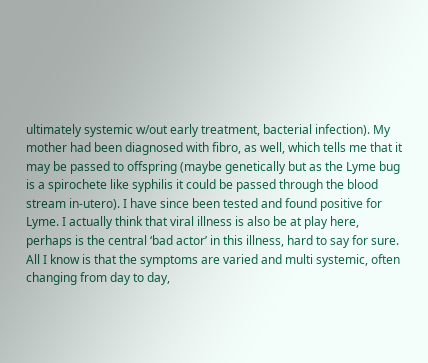ultimately systemic w/out early treatment, bacterial infection). My mother had been diagnosed with fibro, as well, which tells me that it may be passed to offspring (maybe genetically but as the Lyme bug is a spirochete like syphilis it could be passed through the blood stream in-utero). I have since been tested and found positive for Lyme. I actually think that viral illness is also be at play here, perhaps is the central ‘bad actor’ in this illness, hard to say for sure. All I know is that the symptoms are varied and multi systemic, often changing from day to day,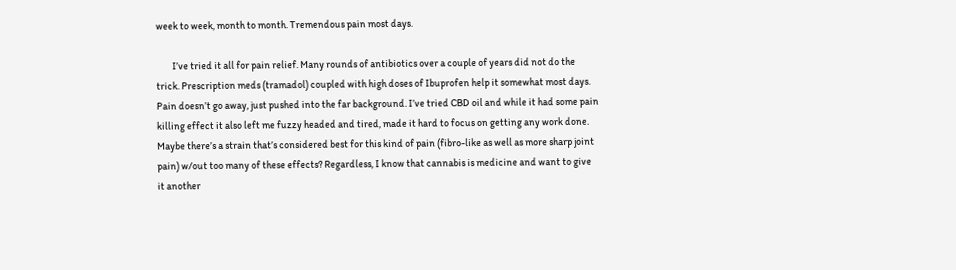week to week, month to month. Tremendous pain most days.

        I’ve tried it all for pain relief. Many rounds of antibiotics over a couple of years did not do the trick. Prescription meds (tramadol) coupled with high doses of Ibuprofen help it somewhat most days. Pain doesn’t go away, just pushed into the far background. I’ve tried CBD oil and while it had some pain killing effect it also left me fuzzy headed and tired, made it hard to focus on getting any work done. Maybe there’s a strain that’s considered best for this kind of pain (fibro-like as well as more sharp joint pain) w/out too many of these effects? Regardless, I know that cannabis is medicine and want to give it another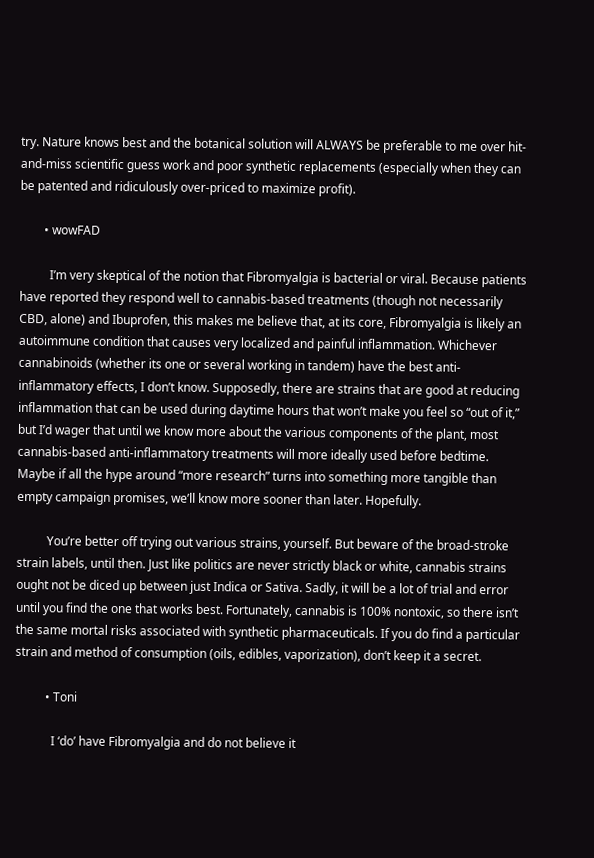try. Nature knows best and the botanical solution will ALWAYS be preferable to me over hit-and-miss scientific guess work and poor synthetic replacements (especially when they can be patented and ridiculously over-priced to maximize profit).

        • wowFAD

          I’m very skeptical of the notion that Fibromyalgia is bacterial or viral. Because patients have reported they respond well to cannabis-based treatments (though not necessarily CBD, alone) and Ibuprofen, this makes me believe that, at its core, Fibromyalgia is likely an autoimmune condition that causes very localized and painful inflammation. Whichever cannabinoids (whether its one or several working in tandem) have the best anti-inflammatory effects, I don’t know. Supposedly, there are strains that are good at reducing inflammation that can be used during daytime hours that won’t make you feel so “out of it,” but I’d wager that until we know more about the various components of the plant, most cannabis-based anti-inflammatory treatments will more ideally used before bedtime. Maybe if all the hype around “more research” turns into something more tangible than empty campaign promises, we’ll know more sooner than later. Hopefully.

          You’re better off trying out various strains, yourself. But beware of the broad-stroke strain labels, until then. Just like politics are never strictly black or white, cannabis strains ought not be diced up between just Indica or Sativa. Sadly, it will be a lot of trial and error until you find the one that works best. Fortunately, cannabis is 100% nontoxic, so there isn’t the same mortal risks associated with synthetic pharmaceuticals. If you do find a particular strain and method of consumption (oils, edibles, vaporization), don’t keep it a secret.

          • Toni

            I ‘do’ have Fibromyalgia and do not believe it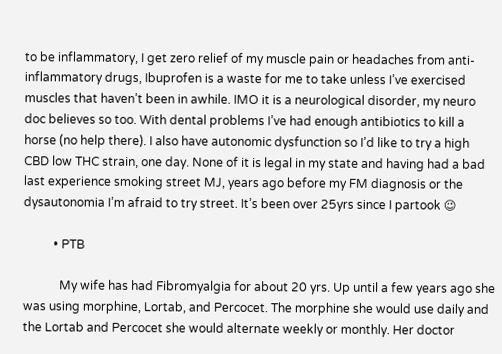to be inflammatory, I get zero relief of my muscle pain or headaches from anti-inflammatory drugs, Ibuprofen is a waste for me to take unless I’ve exercised muscles that haven’t been in awhile. IMO it is a neurological disorder, my neuro doc believes so too. With dental problems I’ve had enough antibiotics to kill a horse (no help there). I also have autonomic dysfunction so I’d like to try a high CBD low THC strain, one day. None of it is legal in my state and having had a bad last experience smoking street MJ, years ago before my FM diagnosis or the dysautonomia I’m afraid to try street. It’s been over 25yrs since I partook 😉

          • PTB

            My wife has had Fibromyalgia for about 20 yrs. Up until a few years ago she was using morphine, Lortab, and Percocet. The morphine she would use daily and the Lortab and Percocet she would alternate weekly or monthly. Her doctor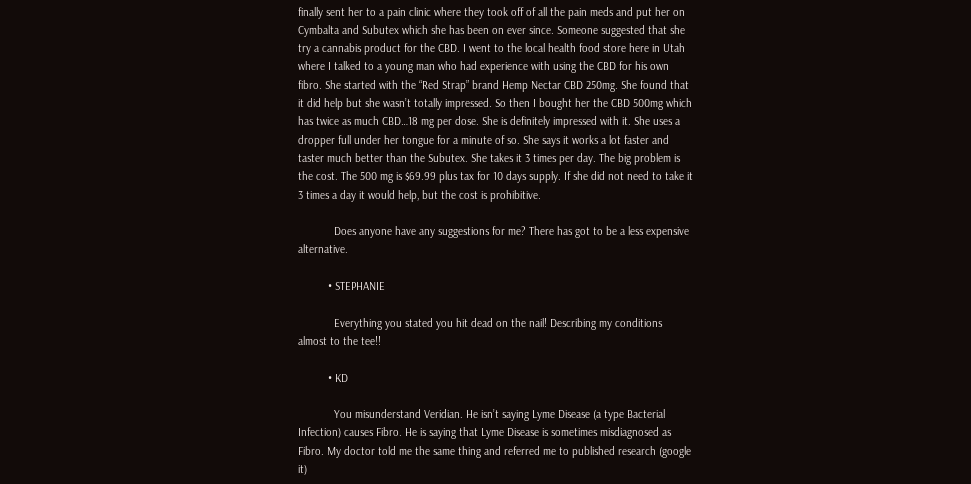finally sent her to a pain clinic where they took off of all the pain meds and put her on Cymbalta and Subutex which she has been on ever since. Someone suggested that she try a cannabis product for the CBD. I went to the local health food store here in Utah where I talked to a young man who had experience with using the CBD for his own fibro. She started with the “Red Strap” brand Hemp Nectar CBD 250mg. She found that it did help but she wasn’t totally impressed. So then I bought her the CBD 500mg which has twice as much CBD…18 mg per dose. She is definitely impressed with it. She uses a dropper full under her tongue for a minute of so. She says it works a lot faster and taster much better than the Subutex. She takes it 3 times per day. The big problem is the cost. The 500 mg is $69.99 plus tax for 10 days supply. If she did not need to take it 3 times a day it would help, but the cost is prohibitive.

            Does anyone have any suggestions for me? There has got to be a less expensive alternative.

          • STEPHANIE

            Everything you stated you hit dead on the nail! Describing my conditions almost to the tee!!

          • KD

            You misunderstand Veridian. He isn’t saying Lyme Disease (a type Bacterial Infection) causes Fibro. He is saying that Lyme Disease is sometimes misdiagnosed as Fibro. My doctor told me the same thing and referred me to published research (google it)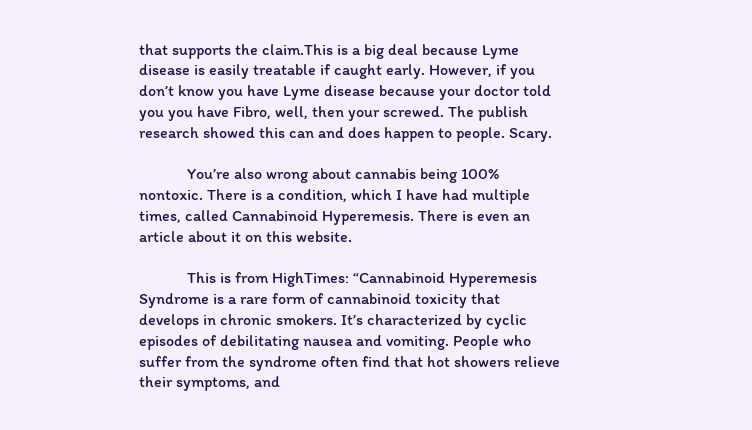that supports the claim.This is a big deal because Lyme disease is easily treatable if caught early. However, if you don’t know you have Lyme disease because your doctor told you you have Fibro, well, then your screwed. The publish research showed this can and does happen to people. Scary.

            You’re also wrong about cannabis being 100% nontoxic. There is a condition, which I have had multiple times, called Cannabinoid Hyperemesis. There is even an article about it on this website.

            This is from HighTimes: “Cannabinoid Hyperemesis Syndrome is a rare form of cannabinoid toxicity that develops in chronic smokers. It’s characterized by cyclic episodes of debilitating nausea and vomiting. People who suffer from the syndrome often find that hot showers relieve their symptoms, and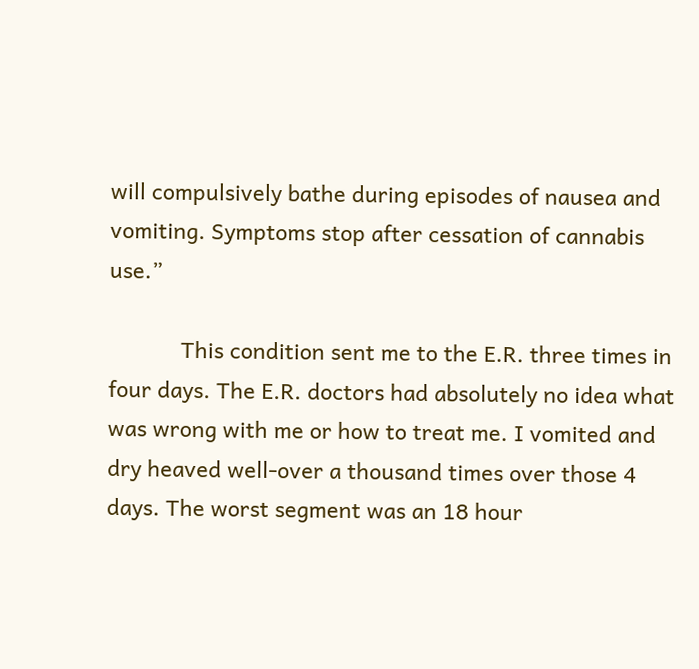will compulsively bathe during episodes of nausea and vomiting. Symptoms stop after cessation of cannabis use.”

            This condition sent me to the E.R. three times in four days. The E.R. doctors had absolutely no idea what was wrong with me or how to treat me. I vomited and dry heaved well-over a thousand times over those 4 days. The worst segment was an 18 hour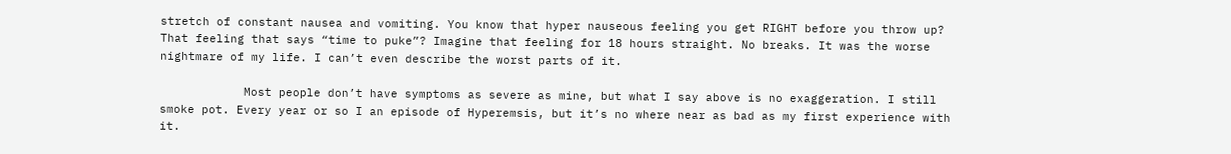stretch of constant nausea and vomiting. You know that hyper nauseous feeling you get RIGHT before you throw up? That feeling that says “time to puke”? Imagine that feeling for 18 hours straight. No breaks. It was the worse nightmare of my life. I can’t even describe the worst parts of it.

            Most people don’t have symptoms as severe as mine, but what I say above is no exaggeration. I still smoke pot. Every year or so I an episode of Hyperemsis, but it’s no where near as bad as my first experience with it.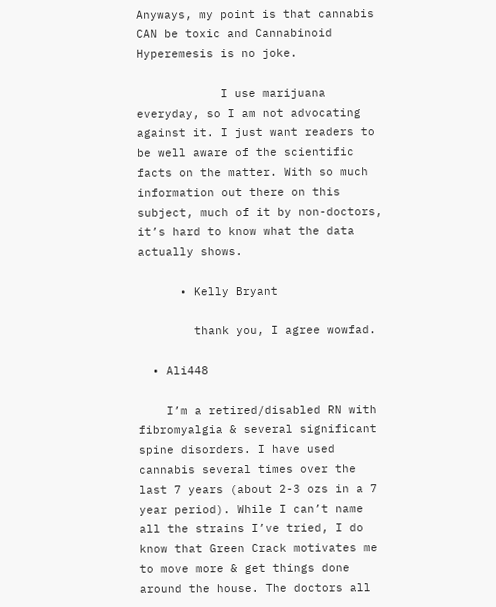Anyways, my point is that cannabis CAN be toxic and Cannabinoid Hyperemesis is no joke.

            I use marijuana everyday, so I am not advocating against it. I just want readers to be well aware of the scientific facts on the matter. With so much information out there on this subject, much of it by non-doctors, it’s hard to know what the data actually shows.

      • Kelly Bryant

        thank you, I agree wowfad.

  • Ali448

    I’m a retired/disabled RN with fibromyalgia & several significant spine disorders. I have used cannabis several times over the last 7 years (about 2-3 ozs in a 7 year period). While I can’t name all the strains I’ve tried, I do know that Green Crack motivates me to move more & get things done around the house. The doctors all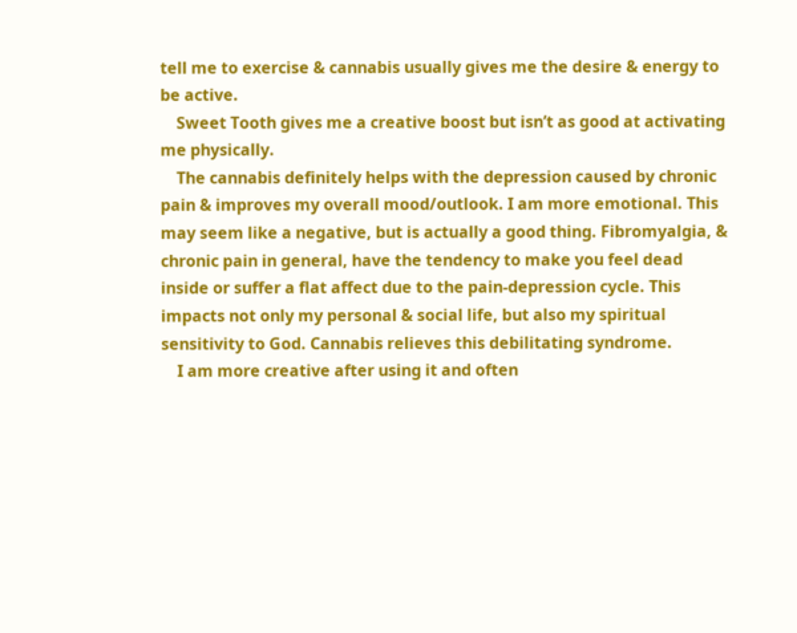tell me to exercise & cannabis usually gives me the desire & energy to be active.
    Sweet Tooth gives me a creative boost but isn’t as good at activating me physically.
    The cannabis definitely helps with the depression caused by chronic pain & improves my overall mood/outlook. I am more emotional. This may seem like a negative, but is actually a good thing. Fibromyalgia, & chronic pain in general, have the tendency to make you feel dead inside or suffer a flat affect due to the pain-depression cycle. This impacts not only my personal & social life, but also my spiritual sensitivity to God. Cannabis relieves this debilitating syndrome.
    I am more creative after using it and often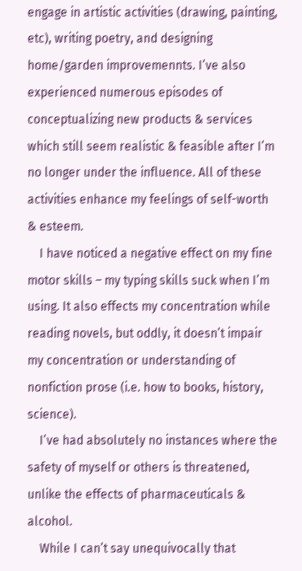engage in artistic activities (drawing, painting, etc), writing poetry, and designing home/garden improvemennts. I’ve also experienced numerous episodes of conceptualizing new products & services which still seem realistic & feasible after I’m no longer under the influence. All of these activities enhance my feelings of self-worth & esteem.
    I have noticed a negative effect on my fine motor skills – my typing skills suck when I’m using. It also effects my concentration while reading novels, but oddly, it doesn’t impair my concentration or understanding of nonfiction prose (i.e. how to books, history, science).
    I’ve had absolutely no instances where the safety of myself or others is threatened, unlike the effects of pharmaceuticals & alcohol.
    While I can’t say unequivocally that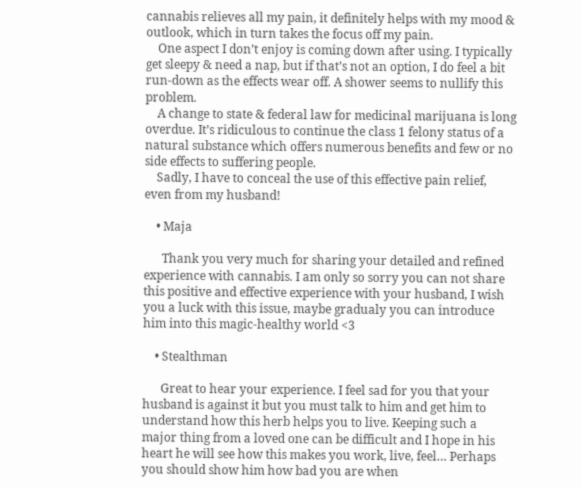cannabis relieves all my pain, it definitely helps with my mood & outlook, which in turn takes the focus off my pain.
    One aspect I don’t enjoy is coming down after using. I typically get sleepy & need a nap, but if that’s not an option, I do feel a bit run-down as the effects wear off. A shower seems to nullify this problem.
    A change to state & federal law for medicinal marijuana is long overdue. It’s ridiculous to continue the class 1 felony status of a natural substance which offers numerous benefits and few or no side effects to suffering people.
    Sadly, I have to conceal the use of this effective pain relief, even from my husband!

    • Maja

      Thank you very much for sharing your detailed and refined experience with cannabis. I am only so sorry you can not share this positive and effective experience with your husband, I wish you a luck with this issue, maybe gradualy you can introduce him into this magic-healthy world <3

    • Stealthman

      Great to hear your experience. I feel sad for you that your husband is against it but you must talk to him and get him to understand how this herb helps you to live. Keeping such a major thing from a loved one can be difficult and I hope in his heart he will see how this makes you work, live, feel… Perhaps you should show him how bad you are when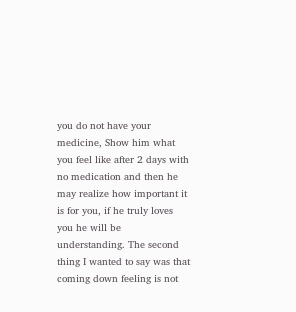you do not have your medicine, Show him what you feel like after 2 days with no medication and then he may realize how important it is for you, if he truly loves you he will be understanding. The second thing I wanted to say was that coming down feeling is not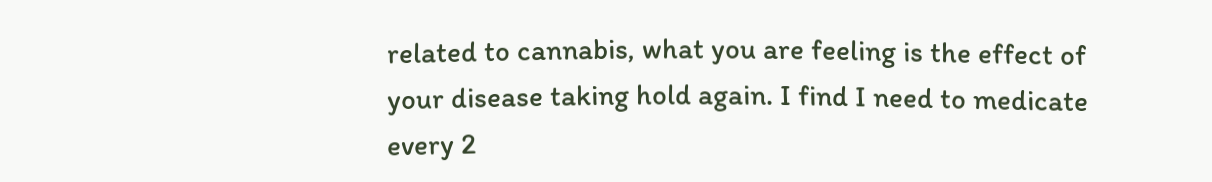related to cannabis, what you are feeling is the effect of your disease taking hold again. I find I need to medicate every 2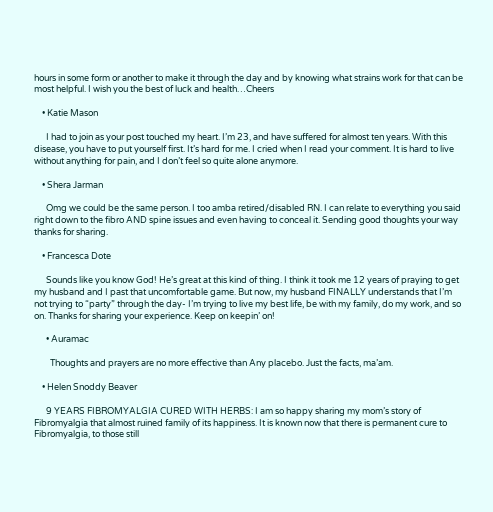hours in some form or another to make it through the day and by knowing what strains work for that can be most helpful. I wish you the best of luck and health…Cheers

    • Katie Mason

      I had to join as your post touched my heart. I’m 23, and have suffered for almost ten years. With this disease, you have to put yourself first. It’s hard for me. I cried when I read your comment. It is hard to live without anything for pain, and I don’t feel so quite alone anymore.

    • Shera Jarman

      Omg we could be the same person. I too amba retired/disabled RN. I can relate to everything you said right down to the fibro AND spine issues and even having to conceal it. Sending good thoughts your way thanks for sharing.

    • Francesca Dote

      Sounds like you know God! He’s great at this kind of thing. I think it took me 12 years of praying to get my husband and I past that uncomfortable game. But now, my husband FINALLY understands that I’m not trying to “party” through the day- I’m trying to live my best life, be with my family, do my work, and so on. Thanks for sharing your experience. Keep on keepin’ on!

      • Auramac

        Thoughts and prayers are no more effective than Any placebo. Just the facts, ma’am.

    • Helen Snoddy Beaver

      9 YEARS FIBROMYALGIA CURED WITH HERBS: I am so happy sharing my mom’s story of Fibromyalgia that almost ruined family of its happiness. It is known now that there is permanent cure to Fibromyalgia, to those still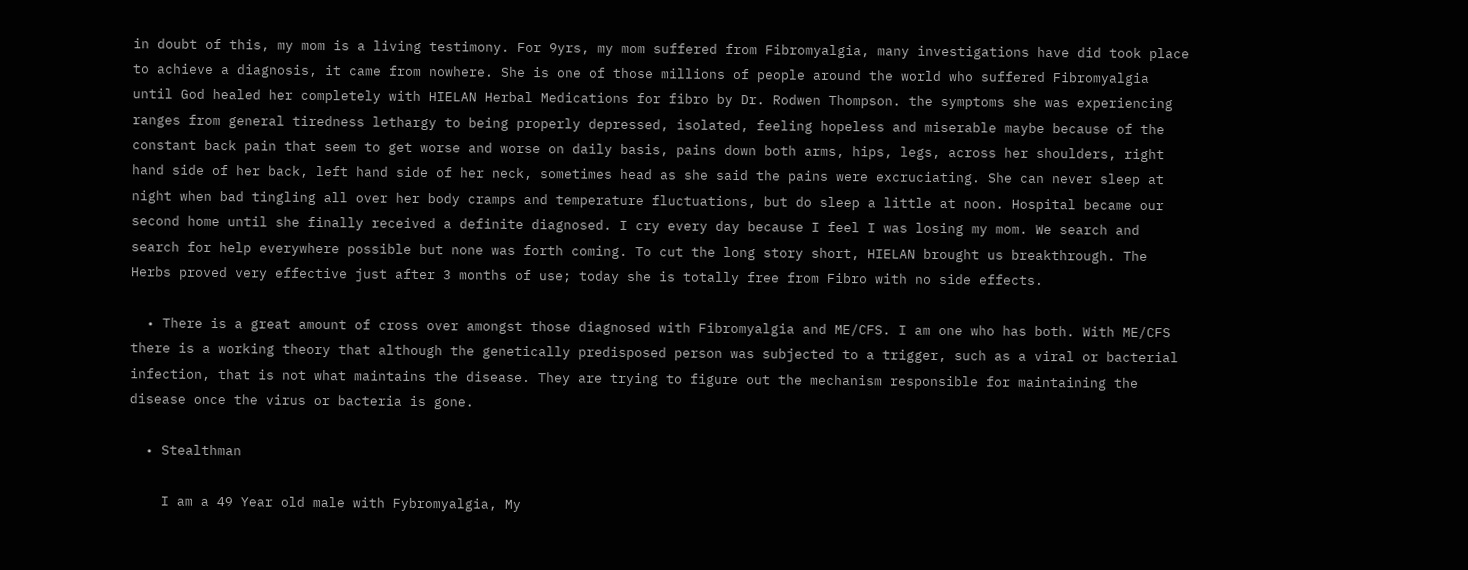in doubt of this, my mom is a living testimony. For 9yrs, my mom suffered from Fibromyalgia, many investigations have did took place to achieve a diagnosis, it came from nowhere. She is one of those millions of people around the world who suffered Fibromyalgia until God healed her completely with HIELAN Herbal Medications for fibro by Dr. Rodwen Thompson. the symptoms she was experiencing ranges from general tiredness lethargy to being properly depressed, isolated, feeling hopeless and miserable maybe because of the constant back pain that seem to get worse and worse on daily basis, pains down both arms, hips, legs, across her shoulders, right hand side of her back, left hand side of her neck, sometimes head as she said the pains were excruciating. She can never sleep at night when bad tingling all over her body cramps and temperature fluctuations, but do sleep a little at noon. Hospital became our second home until she finally received a definite diagnosed. I cry every day because I feel I was losing my mom. We search and search for help everywhere possible but none was forth coming. To cut the long story short, HIELAN brought us breakthrough. The Herbs proved very effective just after 3 months of use; today she is totally free from Fibro with no side effects.

  • There is a great amount of cross over amongst those diagnosed with Fibromyalgia and ME/CFS. I am one who has both. With ME/CFS there is a working theory that although the genetically predisposed person was subjected to a trigger, such as a viral or bacterial infection, that is not what maintains the disease. They are trying to figure out the mechanism responsible for maintaining the disease once the virus or bacteria is gone.

  • Stealthman

    I am a 49 Year old male with Fybromyalgia, My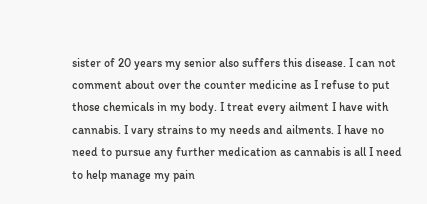sister of 20 years my senior also suffers this disease. I can not comment about over the counter medicine as I refuse to put those chemicals in my body. I treat every ailment I have with cannabis. I vary strains to my needs and ailments. I have no need to pursue any further medication as cannabis is all I need to help manage my pain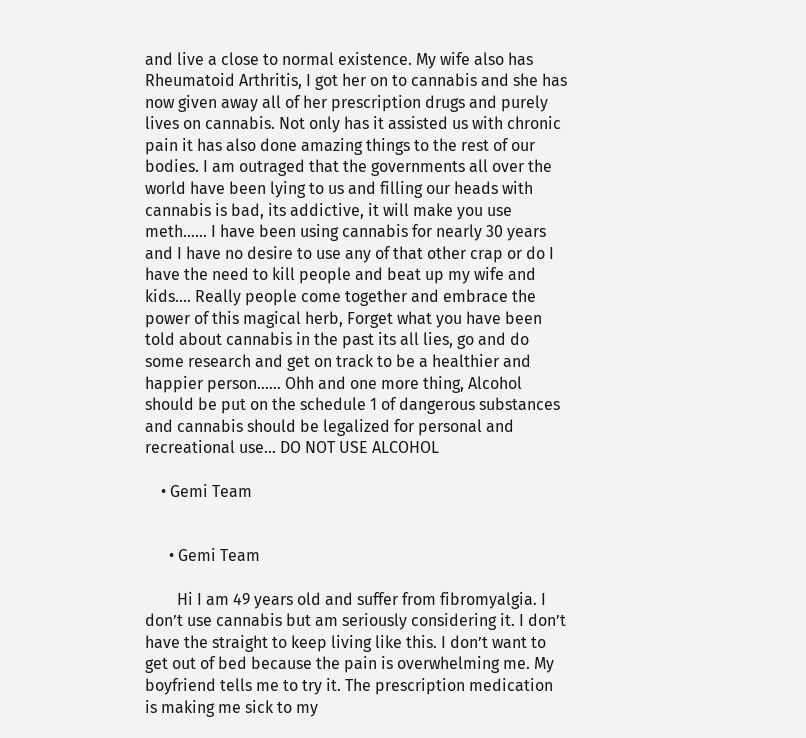and live a close to normal existence. My wife also has Rheumatoid Arthritis, I got her on to cannabis and she has now given away all of her prescription drugs and purely lives on cannabis. Not only has it assisted us with chronic pain it has also done amazing things to the rest of our bodies. I am outraged that the governments all over the world have been lying to us and filling our heads with cannabis is bad, its addictive, it will make you use meth…… I have been using cannabis for nearly 30 years and I have no desire to use any of that other crap or do I have the need to kill people and beat up my wife and kids…. Really people come together and embrace the power of this magical herb, Forget what you have been told about cannabis in the past its all lies, go and do some research and get on track to be a healthier and happier person…… Ohh and one more thing, Alcohol should be put on the schedule 1 of dangerous substances and cannabis should be legalized for personal and recreational use… DO NOT USE ALCOHOL

    • Gemi Team


      • Gemi Team

        Hi I am 49 years old and suffer from fibromyalgia. I don’t use cannabis but am seriously considering it. I don’t have the straight to keep living like this. I don’t want to get out of bed because the pain is overwhelming me. My boyfriend tells me to try it. The prescription medication is making me sick to my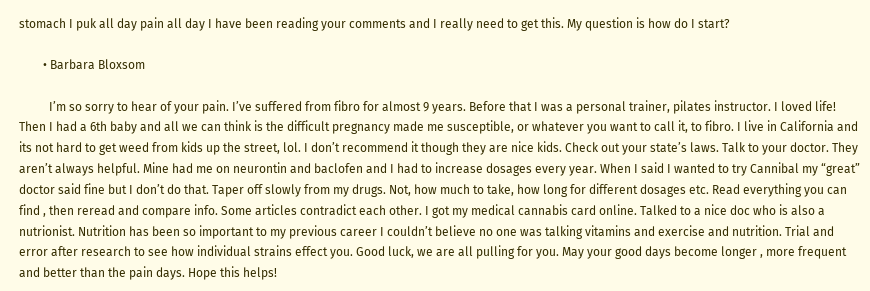stomach I puk all day pain all day I have been reading your comments and I really need to get this. My question is how do I start?

        • Barbara Bloxsom

          I’m so sorry to hear of your pain. I’ve suffered from fibro for almost 9 years. Before that I was a personal trainer, pilates instructor. I loved life! Then I had a 6th baby and all we can think is the difficult pregnancy made me susceptible, or whatever you want to call it, to fibro. I live in California and its not hard to get weed from kids up the street, lol. I don’t recommend it though they are nice kids. Check out your state’s laws. Talk to your doctor. They aren’t always helpful. Mine had me on neurontin and baclofen and I had to increase dosages every year. When I said I wanted to try Cannibal my “great” doctor said fine but I don’t do that. Taper off slowly from my drugs. Not, how much to take, how long for different dosages etc. Read everything you can find , then reread and compare info. Some articles contradict each other. I got my medical cannabis card online. Talked to a nice doc who is also a nutrionist. Nutrition has been so important to my previous career I couldn’t believe no one was talking vitamins and exercise and nutrition. Trial and error after research to see how individual strains effect you. Good luck, we are all pulling for you. May your good days become longer , more frequent and better than the pain days. Hope this helps!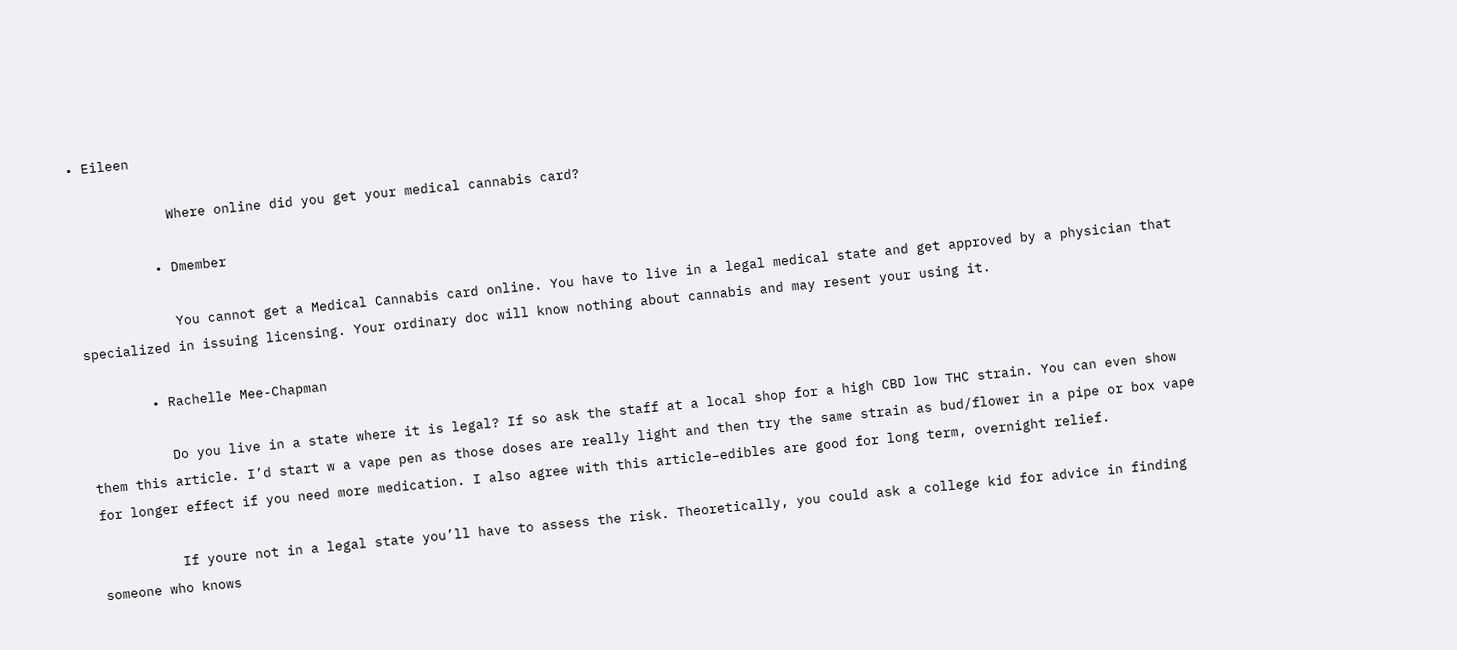• Eileen

            Where online did you get your medical cannabis card?

          • Dmember

            You cannot get a Medical Cannabis card online. You have to live in a legal medical state and get approved by a physician that specialized in issuing licensing. Your ordinary doc will know nothing about cannabis and may resent your using it.

        • Rachelle Mee-Chapman

          Do you live in a state where it is legal? If so ask the staff at a local shop for a high CBD low THC strain. You can even show them this article. I’d start w a vape pen as those doses are really light and then try the same strain as bud/flower in a pipe or box vape for longer effect if you need more medication. I also agree with this article–edibles are good for long term, overnight relief.

          If youre not in a legal state you’ll have to assess the risk. Theoretically, you could ask a college kid for advice in finding someone who knows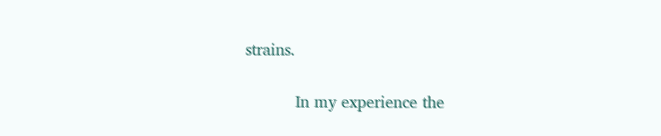strains.

          In my experience the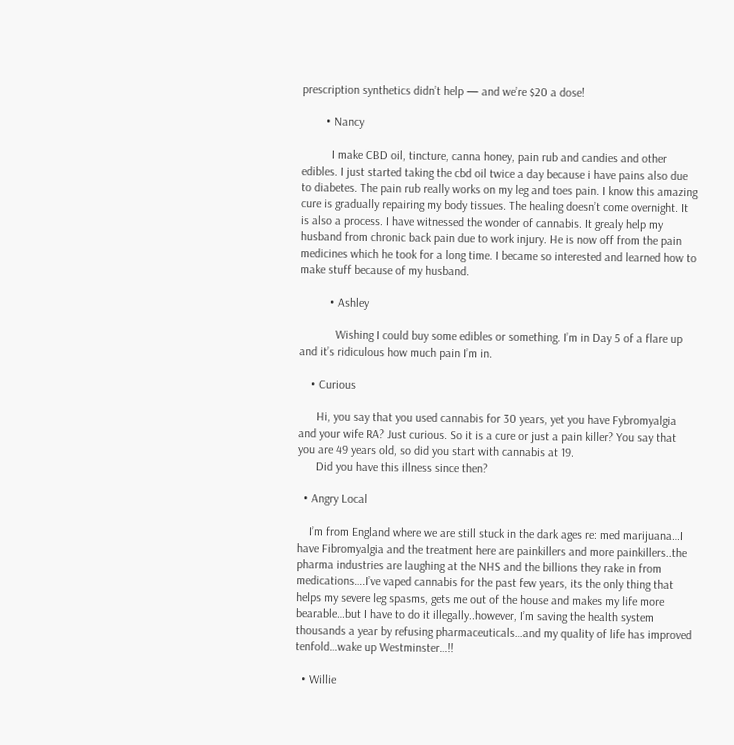prescription synthetics didn’t help — and we’re $20 a dose!

        • Nancy

          I make CBD oil, tincture, canna honey, pain rub and candies and other edibles. I just started taking the cbd oil twice a day because i have pains also due to diabetes. The pain rub really works on my leg and toes pain. I know this amazing cure is gradually repairing my body tissues. The healing doesn’t come overnight. It is also a process. I have witnessed the wonder of cannabis. It grealy help my husband from chronic back pain due to work injury. He is now off from the pain medicines which he took for a long time. I became so interested and learned how to make stuff because of my husband.

          • Ashley

            Wishing I could buy some edibles or something. I’m in Day 5 of a flare up and it’s ridiculous how much pain I’m in.

    • Curious

      Hi, you say that you used cannabis for 30 years, yet you have Fybromyalgia and your wife RA? Just curious. So it is a cure or just a pain killer? You say that you are 49 years old, so did you start with cannabis at 19.
      Did you have this illness since then?

  • Angry Local

    I’m from England where we are still stuck in the dark ages re: med marijuana…I have Fibromyalgia and the treatment here are painkillers and more painkillers..the pharma industries are laughing at the NHS and the billions they rake in from medications….I’ve vaped cannabis for the past few years, its the only thing that helps my severe leg spasms, gets me out of the house and makes my life more bearable…but I have to do it illegally..however, I’m saving the health system thousands a year by refusing pharmaceuticals…and my quality of life has improved tenfold…wake up Westminster…!!

  • Willie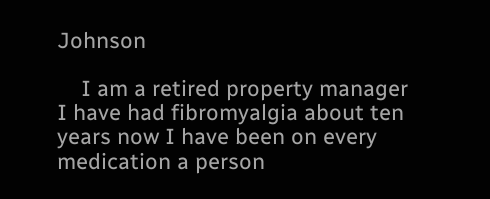Johnson

    I am a retired property manager I have had fibromyalgia about ten years now I have been on every medication a person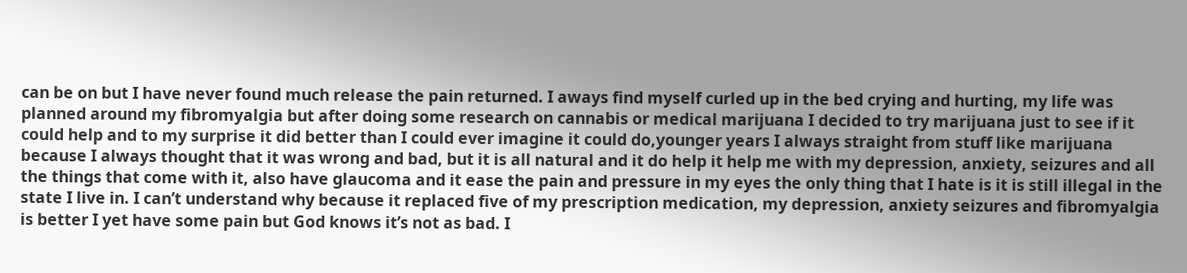can be on but I have never found much release the pain returned. I aways find myself curled up in the bed crying and hurting, my life was planned around my fibromyalgia but after doing some research on cannabis or medical marijuana I decided to try marijuana just to see if it could help and to my surprise it did better than I could ever imagine it could do,younger years I always straight from stuff like marijuana because I always thought that it was wrong and bad, but it is all natural and it do help it help me with my depression, anxiety, seizures and all the things that come with it, also have glaucoma and it ease the pain and pressure in my eyes the only thing that I hate is it is still illegal in the state I live in. I can’t understand why because it replaced five of my prescription medication, my depression, anxiety seizures and fibromyalgia is better I yet have some pain but God knows it’s not as bad. I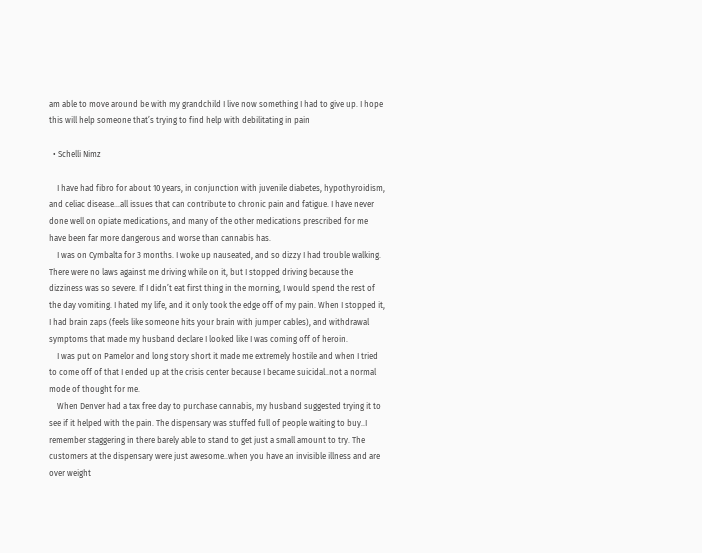am able to move around be with my grandchild I live now something I had to give up. I hope this will help someone that’s trying to find help with debilitating in pain

  • Schelli Nimz

    I have had fibro for about 10 years, in conjunction with juvenile diabetes, hypothyroidism, and celiac disease…all issues that can contribute to chronic pain and fatigue. I have never done well on opiate medications, and many of the other medications prescribed for me have been far more dangerous and worse than cannabis has.
    I was on Cymbalta for 3 months. I woke up nauseated, and so dizzy I had trouble walking. There were no laws against me driving while on it, but I stopped driving because the dizziness was so severe. If I didn’t eat first thing in the morning, I would spend the rest of the day vomiting. I hated my life, and it only took the edge off of my pain. When I stopped it, I had brain zaps (feels like someone hits your brain with jumper cables), and withdrawal symptoms that made my husband declare I looked like I was coming off of heroin.
    I was put on Pamelor and long story short it made me extremely hostile and when I tried to come off of that I ended up at the crisis center because I became suicidal..not a normal mode of thought for me.
    When Denver had a tax free day to purchase cannabis, my husband suggested trying it to see if it helped with the pain. The dispensary was stuffed full of people waiting to buy..I remember staggering in there barely able to stand to get just a small amount to try. The customers at the dispensary were just awesome..when you have an invisible illness and are over weight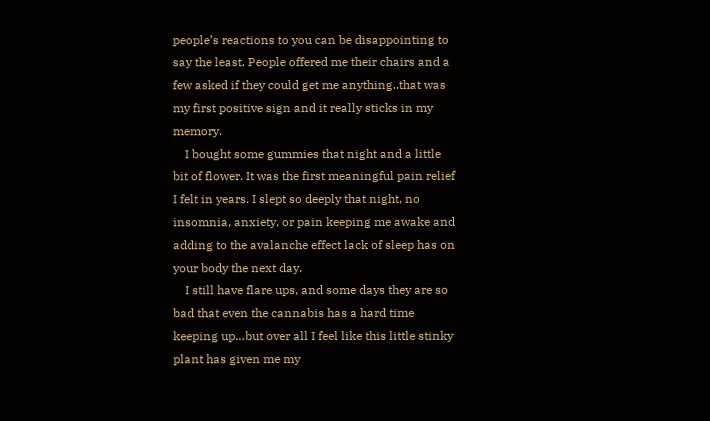people’s reactions to you can be disappointing to say the least. People offered me their chairs and a few asked if they could get me anything..that was my first positive sign and it really sticks in my memory.
    I bought some gummies that night and a little bit of flower. It was the first meaningful pain relief I felt in years. I slept so deeply that night, no insomnia, anxiety, or pain keeping me awake and adding to the avalanche effect lack of sleep has on your body the next day.
    I still have flare ups, and some days they are so bad that even the cannabis has a hard time keeping up…but over all I feel like this little stinky plant has given me my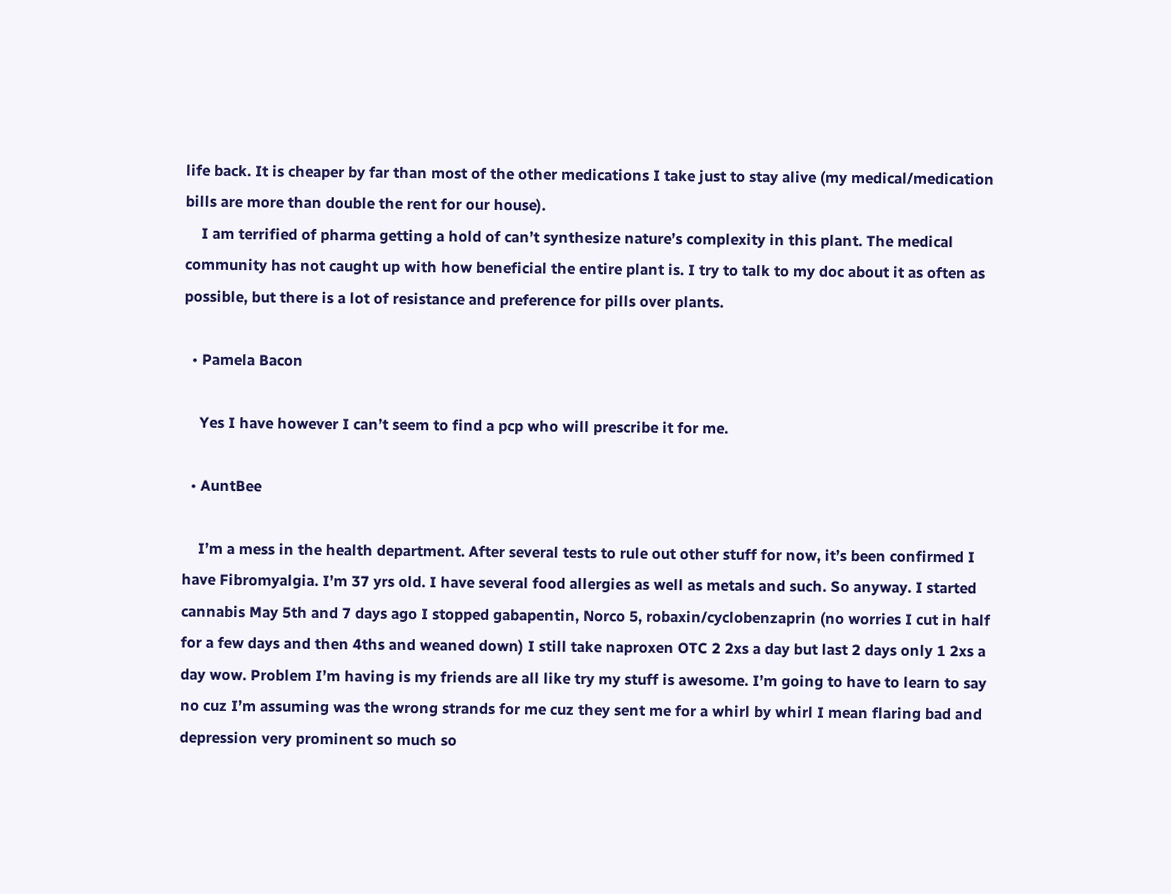life back. It is cheaper by far than most of the other medications I take just to stay alive (my medical/medication bills are more than double the rent for our house).
    I am terrified of pharma getting a hold of can’t synthesize nature’s complexity in this plant. The medical community has not caught up with how beneficial the entire plant is. I try to talk to my doc about it as often as possible, but there is a lot of resistance and preference for pills over plants.

  • Pamela Bacon

    Yes I have however I can’t seem to find a pcp who will prescribe it for me.

  • AuntBee

    I’m a mess in the health department. After several tests to rule out other stuff for now, it’s been confirmed I have Fibromyalgia. I’m 37 yrs old. I have several food allergies as well as metals and such. So anyway. I started cannabis May 5th and 7 days ago I stopped gabapentin, Norco 5, robaxin/cyclobenzaprin (no worries I cut in half for a few days and then 4ths and weaned down) I still take naproxen OTC 2 2xs a day but last 2 days only 1 2xs a day wow. Problem I’m having is my friends are all like try my stuff is awesome. I’m going to have to learn to say no cuz I’m assuming was the wrong strands for me cuz they sent me for a whirl by whirl I mean flaring bad and depression very prominent so much so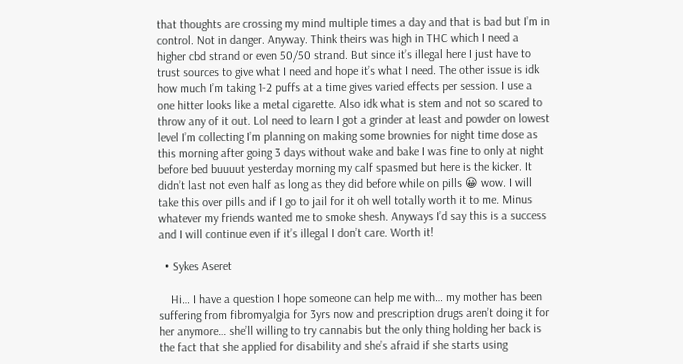that thoughts are crossing my mind multiple times a day and that is bad but I’m in control. Not in danger. Anyway. Think theirs was high in THC which I need a higher cbd strand or even 50/50 strand. But since it’s illegal here I just have to trust sources to give what I need and hope it’s what I need. The other issue is idk how much I’m taking 1-2 puffs at a time gives varied effects per session. I use a one hitter looks like a metal cigarette. Also idk what is stem and not so scared to throw any of it out. Lol need to learn I got a grinder at least and powder on lowest level I’m collecting I’m planning on making some brownies for night time dose as this morning after going 3 days without wake and bake I was fine to only at night before bed buuuut yesterday morning my calf spasmed but here is the kicker. It didn’t last not even half as long as they did before while on pills 😀 wow. I will take this over pills and if I go to jail for it oh well totally worth it to me. Minus whatever my friends wanted me to smoke shesh. Anyways I’d say this is a success and I will continue even if it’s illegal I don’t care. Worth it!

  • Sykes Aseret

    Hi… I have a question I hope someone can help me with… my mother has been suffering from fibromyalgia for 3yrs now and prescription drugs aren’t doing it for her anymore… she’ll willing to try cannabis but the only thing holding her back is the fact that she applied for disability and she’s afraid if she starts using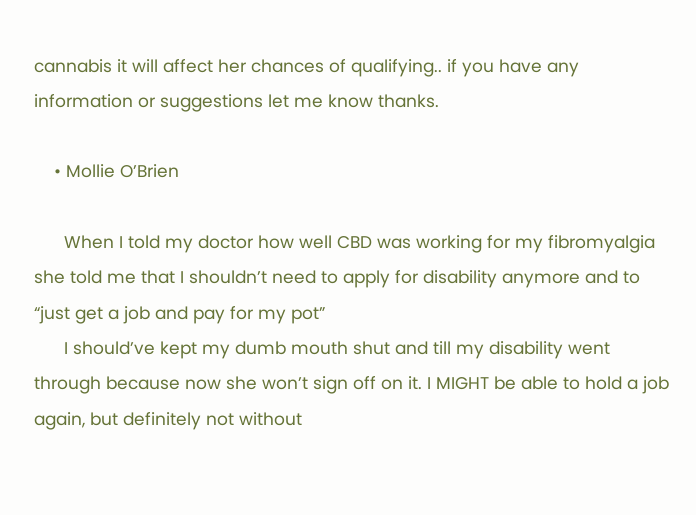cannabis it will affect her chances of qualifying.. if you have any information or suggestions let me know thanks.

    • Mollie O’Brien

      When I told my doctor how well CBD was working for my fibromyalgia she told me that I shouldn’t need to apply for disability anymore and to “just get a job and pay for my pot”
      I should’ve kept my dumb mouth shut and till my disability went through because now she won’t sign off on it. I MIGHT be able to hold a job again, but definitely not without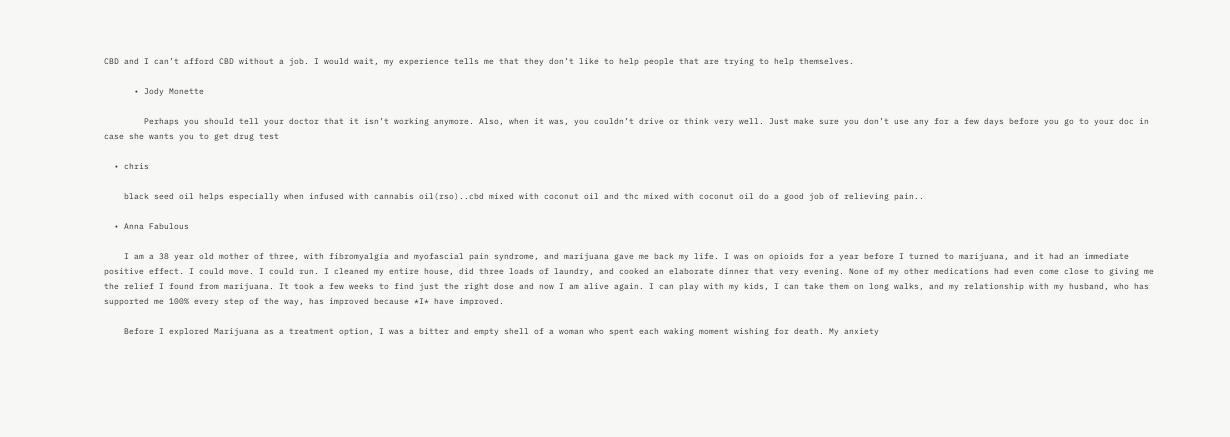CBD and I can’t afford CBD without a job. I would wait, my experience tells me that they don’t like to help people that are trying to help themselves.

      • Jody Monette

        Perhaps you should tell your doctor that it isn’t working anymore. Also, when it was, you couldn’t drive or think very well. Just make sure you don’t use any for a few days before you go to your doc in case she wants you to get drug test

  • chris

    black seed oil helps especially when infused with cannabis oil(rso)..cbd mixed with coconut oil and thc mixed with coconut oil do a good job of relieving pain..

  • Anna Fabulous

    I am a 38 year old mother of three, with fibromyalgia and myofascial pain syndrome, and marijuana gave me back my life. I was on opioids for a year before I turned to marijuana, and it had an immediate positive effect. I could move. I could run. I cleaned my entire house, did three loads of laundry, and cooked an elaborate dinner that very evening. None of my other medications had even come close to giving me the relief I found from marijuana. It took a few weeks to find just the right dose and now I am alive again. I can play with my kids, I can take them on long walks, and my relationship with my husband, who has supported me 100% every step of the way, has improved because *I* have improved.

    Before I explored Marijuana as a treatment option, I was a bitter and empty shell of a woman who spent each waking moment wishing for death. My anxiety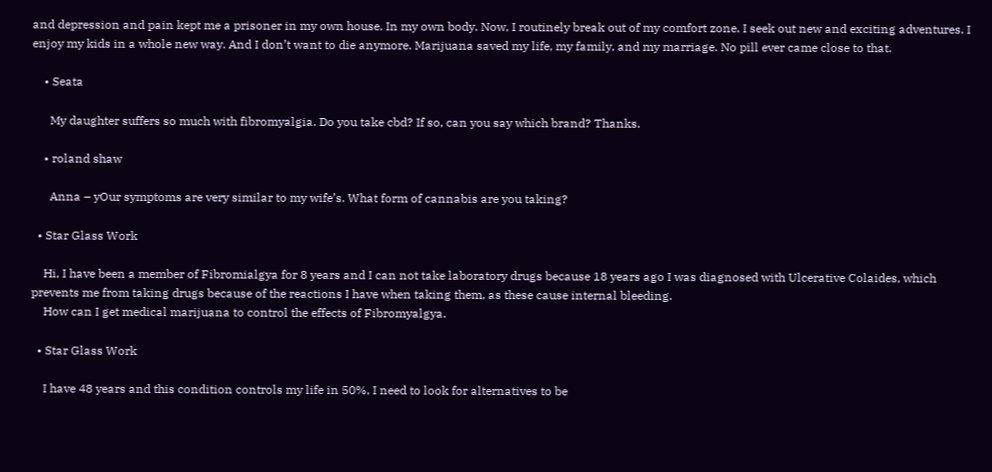and depression and pain kept me a prisoner in my own house. In my own body. Now, I routinely break out of my comfort zone. I seek out new and exciting adventures. I enjoy my kids in a whole new way. And I don’t want to die anymore. Marijuana saved my life, my family, and my marriage. No pill ever came close to that.

    • Seata

      My daughter suffers so much with fibromyalgia. Do you take cbd? If so, can you say which brand? Thanks.

    • roland shaw

      Anna – yOur symptoms are very similar to my wife’s. What form of cannabis are you taking?

  • Star Glass Work

    Hi, I have been a member of Fibromialgya for 8 years and I can not take laboratory drugs because 18 years ago I was diagnosed with Ulcerative Colaides, which prevents me from taking drugs because of the reactions I have when taking them, as these cause internal bleeding.
    How can I get medical marijuana to control the effects of Fibromyalgya.

  • Star Glass Work

    I have 48 years and this condition controls my life in 50%, I need to look for alternatives to be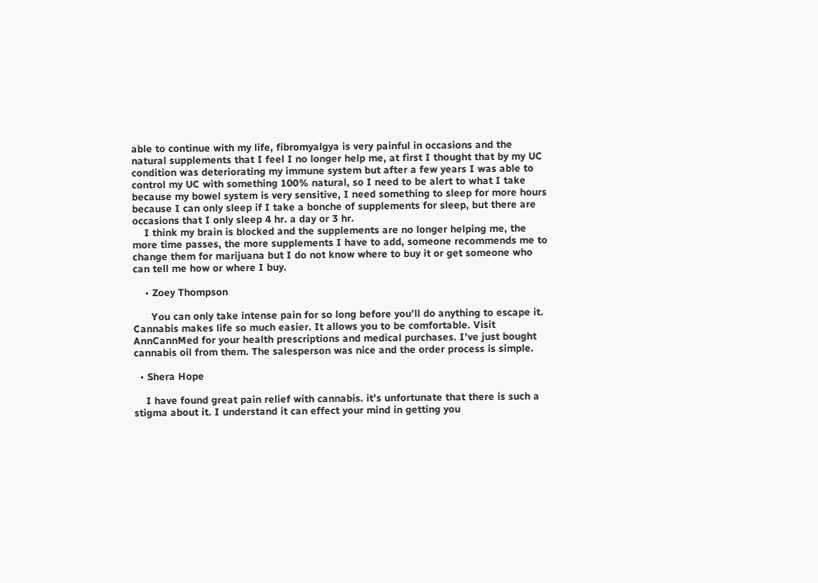able to continue with my life, fibromyalgya is very painful in occasions and the natural supplements that I feel I no longer help me, at first I thought that by my UC condition was deteriorating my immune system but after a few years I was able to control my UC with something 100% natural, so I need to be alert to what I take because my bowel system is very sensitive, I need something to sleep for more hours because I can only sleep if I take a bonche of supplements for sleep, but there are occasions that I only sleep 4 hr. a day or 3 hr.
    I think my brain is blocked and the supplements are no longer helping me, the more time passes, the more supplements I have to add, someone recommends me to change them for marijuana but I do not know where to buy it or get someone who can tell me how or where I buy.

    • Zoey Thompson

      You can only take intense pain for so long before you’ll do anything to escape it. Cannabis makes life so much easier. It allows you to be comfortable. Visit AnnCannMed for your health prescriptions and medical purchases. I’ve just bought cannabis oil from them. The salesperson was nice and the order process is simple.

  • Shera Hope

    I have found great pain relief with cannabis. it’s unfortunate that there is such a stigma about it. I understand it can effect your mind in getting you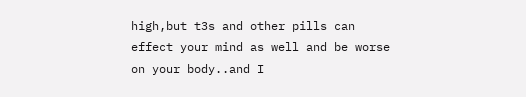high,but t3s and other pills can effect your mind as well and be worse on your body..and I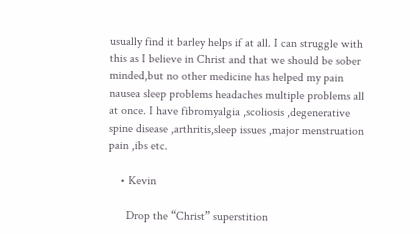usually find it barley helps if at all. I can struggle with this as I believe in Christ and that we should be sober minded,but no other medicine has helped my pain nausea sleep problems headaches multiple problems all at once. I have fibromyalgia ,scoliosis ,degenerative spine disease ,arthritis,sleep issues ,major menstruation pain ,ibs etc.

    • Kevin

      Drop the “Christ” superstition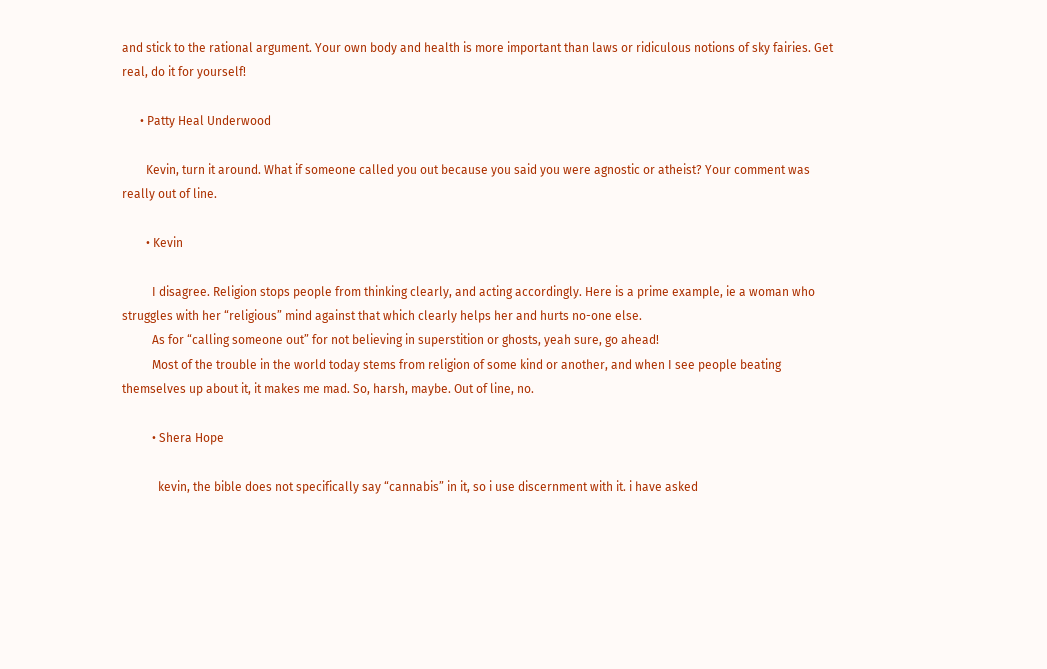and stick to the rational argument. Your own body and health is more important than laws or ridiculous notions of sky fairies. Get real, do it for yourself!

      • Patty Heal Underwood

        Kevin, turn it around. What if someone called you out because you said you were agnostic or atheist? Your comment was really out of line.

        • Kevin

          I disagree. Religion stops people from thinking clearly, and acting accordingly. Here is a prime example, ie a woman who struggles with her “religious” mind against that which clearly helps her and hurts no-one else.
          As for “calling someone out” for not believing in superstition or ghosts, yeah sure, go ahead!
          Most of the trouble in the world today stems from religion of some kind or another, and when I see people beating themselves up about it, it makes me mad. So, harsh, maybe. Out of line, no.

          • Shera Hope

            kevin, the bible does not specifically say “cannabis” in it, so i use discernment with it. i have asked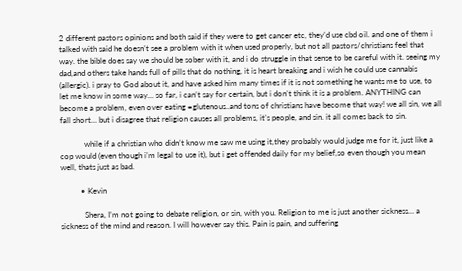2 different pastors opinions and both said if they were to get cancer etc, they’d use cbd oil. and one of them i talked with said he doesn’t see a problem with it when used properly, but not all pastors/christians feel that way. the bible does say we should be sober with it, and i do struggle in that sense to be careful with it. seeing my dad,and others take hands full of pills that do nothing, it is heart breaking and i wish he could use cannabis (allergic). i pray to God about it, and have asked him many times if it is not something he wants me to use, to let me know in some way… so far, i can’t say for certain, but i don’t think it is a problem. ANYTHING can become a problem, even over eating =glutenous..and tons of christians have become that way! we all sin, we all fall short… but i disagree that religion causes all problems, it’s people, and sin. it all comes back to sin.

            while if a christian who didn’t know me saw me using it,they probably would judge me for it, just like a cop would (even though i’m legal to use it), but i get offended daily for my belief,so even though you mean well, thats just as bad.

          • Kevin

            Shera, I’m not going to debate religion, or sin, with you. Religion to me is just another sickness… a sickness of the mind and reason. I will however say this. Pain is pain, and suffering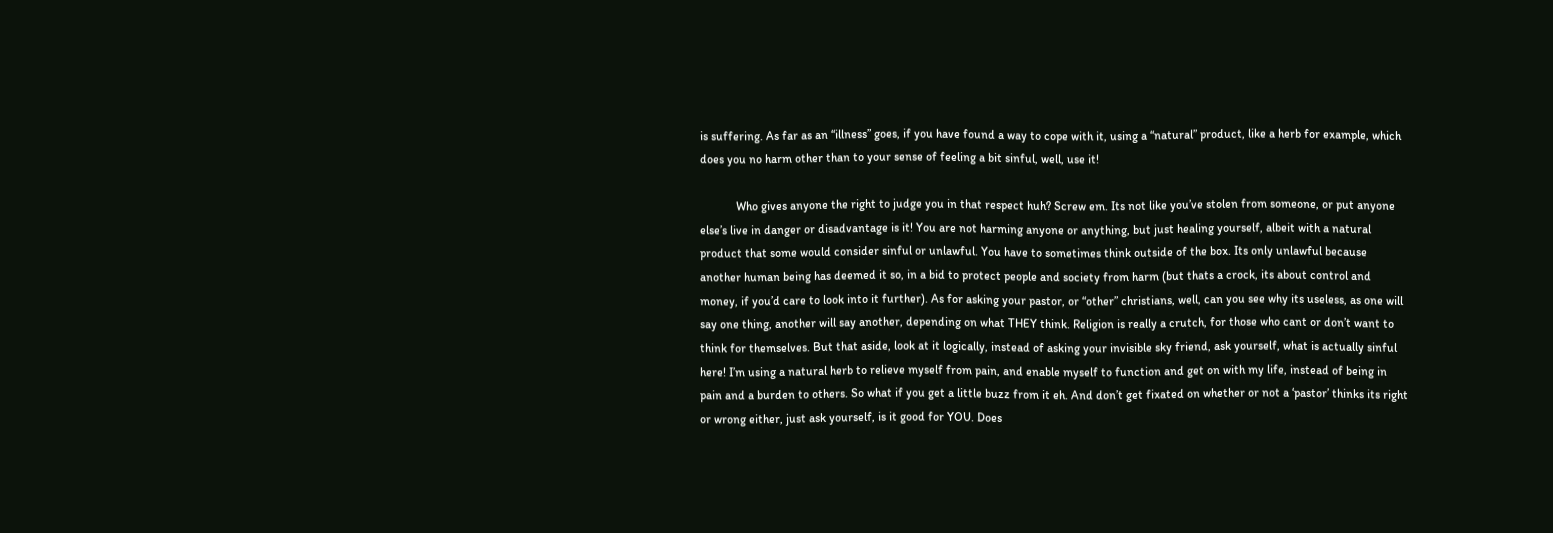is suffering. As far as an “illness” goes, if you have found a way to cope with it, using a “natural” product, like a herb for example, which does you no harm other than to your sense of feeling a bit sinful, well, use it!

            Who gives anyone the right to judge you in that respect huh? Screw em. Its not like you’ve stolen from someone, or put anyone else’s live in danger or disadvantage is it! You are not harming anyone or anything, but just healing yourself, albeit with a natural product that some would consider sinful or unlawful. You have to sometimes think outside of the box. Its only unlawful because another human being has deemed it so, in a bid to protect people and society from harm (but thats a crock, its about control and money, if you’d care to look into it further). As for asking your pastor, or “other” christians, well, can you see why its useless, as one will say one thing, another will say another, depending on what THEY think. Religion is really a crutch, for those who cant or don’t want to think for themselves. But that aside, look at it logically, instead of asking your invisible sky friend, ask yourself, what is actually sinful here! I’m using a natural herb to relieve myself from pain, and enable myself to function and get on with my life, instead of being in pain and a burden to others. So what if you get a little buzz from it eh. And don’t get fixated on whether or not a ‘pastor’ thinks its right or wrong either, just ask yourself, is it good for YOU. Does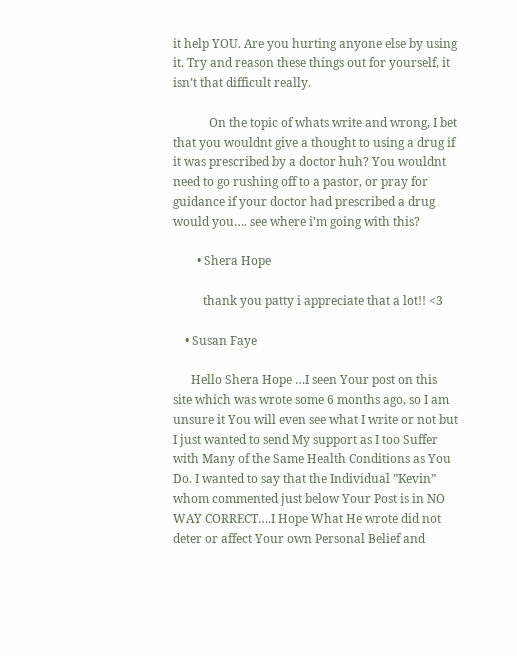it help YOU. Are you hurting anyone else by using it. Try and reason these things out for yourself, it isn’t that difficult really.

            On the topic of whats write and wrong, I bet that you wouldnt give a thought to using a drug if it was prescribed by a doctor huh? You wouldnt need to go rushing off to a pastor, or pray for guidance if your doctor had prescribed a drug would you…. see where i’m going with this?

        • Shera Hope

          thank you patty i appreciate that a lot!! <3

    • Susan Faye

      Hello Shera Hope …I seen Your post on this site which was wrote some 6 months ago, so I am unsure it You will even see what I write or not but I just wanted to send My support as I too Suffer with Many of the Same Health Conditions as You Do. I wanted to say that the Individual ”Kevin” whom commented just below Your Post is in NO WAY CORRECT….I Hope What He wrote did not deter or affect Your own Personal Belief and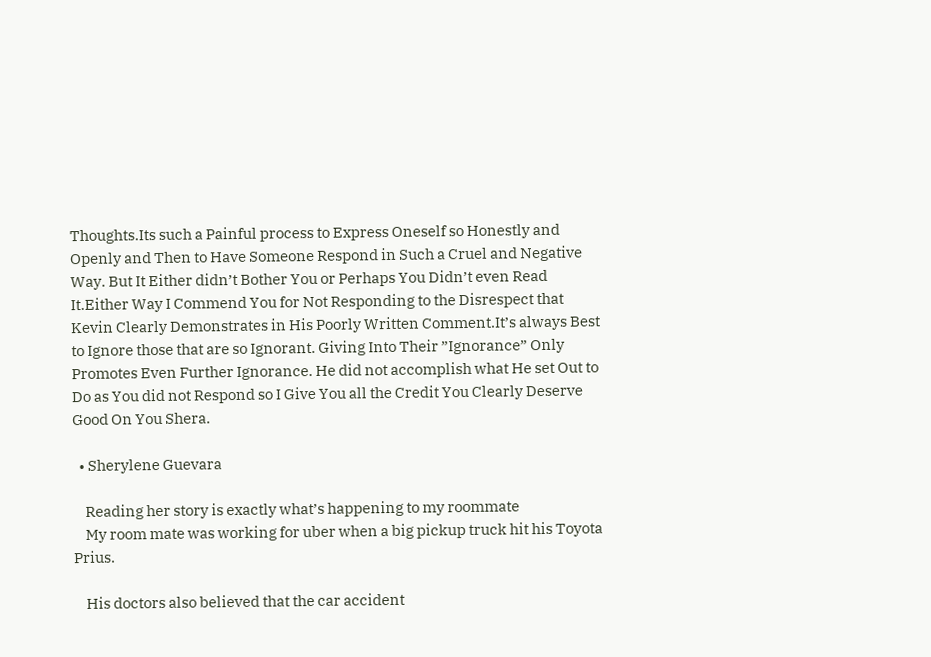Thoughts.Its such a Painful process to Express Oneself so Honestly and Openly and Then to Have Someone Respond in Such a Cruel and Negative Way. But It Either didn’t Bother You or Perhaps You Didn’t even Read It.Either Way I Commend You for Not Responding to the Disrespect that Kevin Clearly Demonstrates in His Poorly Written Comment.It’s always Best to Ignore those that are so Ignorant. Giving Into Their ”Ignorance” Only Promotes Even Further Ignorance. He did not accomplish what He set Out to Do as You did not Respond so I Give You all the Credit You Clearly Deserve Good On You Shera.

  • Sherylene Guevara

    Reading her story is exactly what’s happening to my roommate
    My room mate was working for uber when a big pickup truck hit his Toyota Prius.

    His doctors also believed that the car accident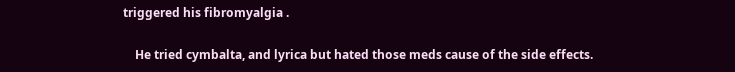triggered his fibromyalgia .

    He tried cymbalta, and lyrica but hated those meds cause of the side effects.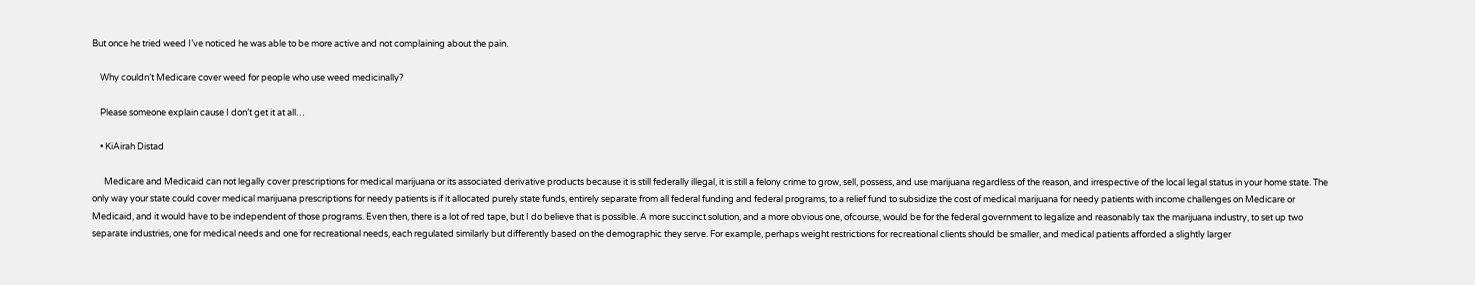But once he tried weed I’ve noticed he was able to be more active and not complaining about the pain.

    Why couldn’t Medicare cover weed for people who use weed medicinally?

    Please someone explain cause I don’t get it at all…

    • KiAirah Distad

      Medicare and Medicaid can not legally cover prescriptions for medical marijuana or its associated derivative products because it is still federally illegal, it is still a felony crime to grow, sell, possess, and use marijuana regardless of the reason, and irrespective of the local legal status in your home state. The only way your state could cover medical marijuana prescriptions for needy patients is if it allocated purely state funds, entirely separate from all federal funding and federal programs, to a relief fund to subsidize the cost of medical marijuana for needy patients with income challenges on Medicare or Medicaid, and it would have to be independent of those programs. Even then, there is a lot of red tape, but I do believe that is possible. A more succinct solution, and a more obvious one, ofcourse, would be for the federal government to legalize and reasonably tax the marijuana industry, to set up two separate industries, one for medical needs and one for recreational needs, each regulated similarly but differently based on the demographic they serve. For example, perhaps weight restrictions for recreational clients should be smaller, and medical patients afforded a slightly larger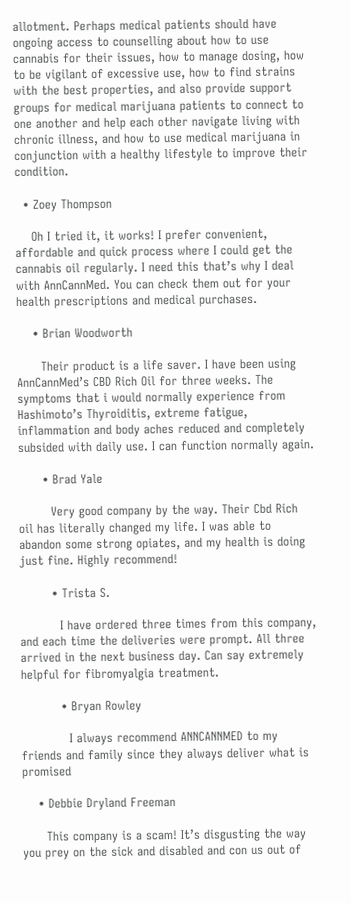allotment. Perhaps medical patients should have ongoing access to counselling about how to use cannabis for their issues, how to manage dosing, how to be vigilant of excessive use, how to find strains with the best properties, and also provide support groups for medical marijuana patients to connect to one another and help each other navigate living with chronic illness, and how to use medical marijuana in conjunction with a healthy lifestyle to improve their condition.

  • Zoey Thompson

    Oh I tried it, it works! I prefer convenient, affordable and quick process where I could get the cannabis oil regularly. I need this that’s why I deal with AnnCannMed. You can check them out for your health prescriptions and medical purchases.

    • Brian Woodworth

      Their product is a life saver. I have been using AnnCannMed’s CBD Rich Oil for three weeks. The symptoms that i would normally experience from Hashimoto’s Thyroiditis, extreme fatigue, inflammation and body aches reduced and completely subsided with daily use. I can function normally again.

      • Brad Yale

        Very good company by the way. Their Cbd Rich oil has literally changed my life. I was able to abandon some strong opiates, and my health is doing just fine. Highly recommend!

        • Trista S.

          I have ordered three times from this company, and each time the deliveries were prompt. All three arrived in the next business day. Can say extremely helpful for fibromyalgia treatment.

          • Bryan Rowley

            I always recommend ANNCANNMED to my friends and family since they always deliver what is promised

    • Debbie Dryland Freeman

      This company is a scam! It’s disgusting the way you prey on the sick and disabled and con us out of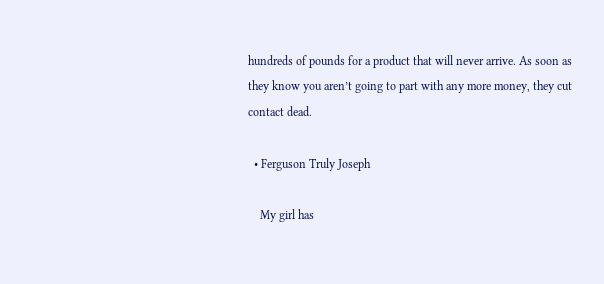hundreds of pounds for a product that will never arrive. As soon as they know you aren’t going to part with any more money, they cut contact dead.

  • Ferguson Truly Joseph

    My girl has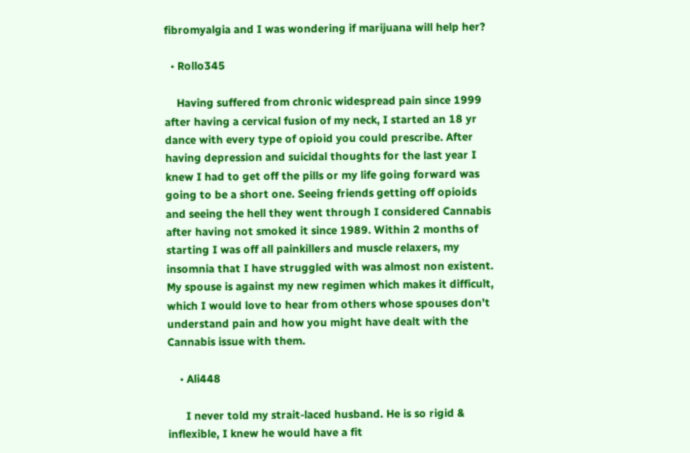fibromyalgia and I was wondering if marijuana will help her?

  • Rollo345

    Having suffered from chronic widespread pain since 1999 after having a cervical fusion of my neck, I started an 18 yr dance with every type of opioid you could prescribe. After having depression and suicidal thoughts for the last year I knew I had to get off the pills or my life going forward was going to be a short one. Seeing friends getting off opioids and seeing the hell they went through I considered Cannabis after having not smoked it since 1989. Within 2 months of starting I was off all painkillers and muscle relaxers, my insomnia that I have struggled with was almost non existent. My spouse is against my new regimen which makes it difficult, which I would love to hear from others whose spouses don’t understand pain and how you might have dealt with the Cannabis issue with them.

    • Ali448

      I never told my strait-laced husband. He is so rigid & inflexible, I knew he would have a fit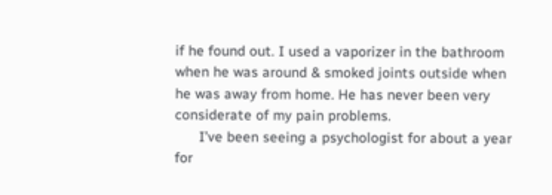if he found out. I used a vaporizer in the bathroom when he was around & smoked joints outside when he was away from home. He has never been very considerate of my pain problems.
      I’ve been seeing a psychologist for about a year for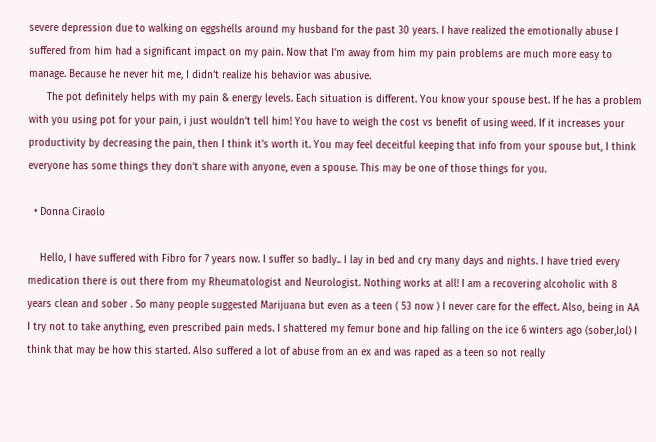severe depression due to walking on eggshells around my husband for the past 30 years. I have realized the emotionally abuse I suffered from him had a significant impact on my pain. Now that I’m away from him my pain problems are much more easy to manage. Because he never hit me, I didn’t realize his behavior was abusive.
      The pot definitely helps with my pain & energy levels. Each situation is different. You know your spouse best. If he has a problem with you using pot for your pain, i just wouldn’t tell him! You have to weigh the cost vs benefit of using weed. If it increases your productivity by decreasing the pain, then I think it’s worth it. You may feel deceitful keeping that info from your spouse but, I think everyone has some things they don’t share with anyone, even a spouse. This may be one of those things for you.

  • Donna Ciraolo

    Hello, I have suffered with Fibro for 7 years now. I suffer so badly.. I lay in bed and cry many days and nights. I have tried every medication there is out there from my Rheumatologist and Neurologist. Nothing works at all! I am a recovering alcoholic with 8 years clean and sober . So many people suggested Marijuana but even as a teen ( 53 now ) I never care for the effect. Also, being in AA I try not to take anything, even prescribed pain meds. I shattered my femur bone and hip falling on the ice 6 winters ago (sober,lol) I think that may be how this started. Also suffered a lot of abuse from an ex and was raped as a teen so not really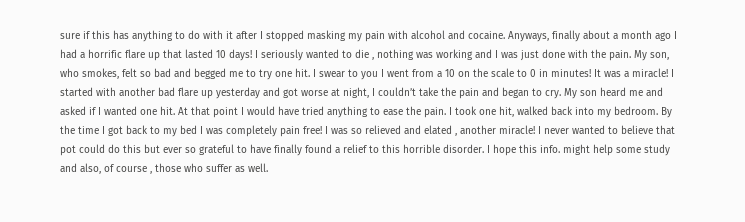sure if this has anything to do with it after I stopped masking my pain with alcohol and cocaine. Anyways, finally about a month ago I had a horrific flare up that lasted 10 days! I seriously wanted to die , nothing was working and I was just done with the pain. My son, who smokes, felt so bad and begged me to try one hit. I swear to you I went from a 10 on the scale to 0 in minutes! It was a miracle! I started with another bad flare up yesterday and got worse at night, I couldn’t take the pain and began to cry. My son heard me and asked if I wanted one hit. At that point I would have tried anything to ease the pain. I took one hit, walked back into my bedroom. By the time I got back to my bed I was completely pain free! I was so relieved and elated , another miracle! I never wanted to believe that pot could do this but ever so grateful to have finally found a relief to this horrible disorder. I hope this info. might help some study and also, of course , those who suffer as well.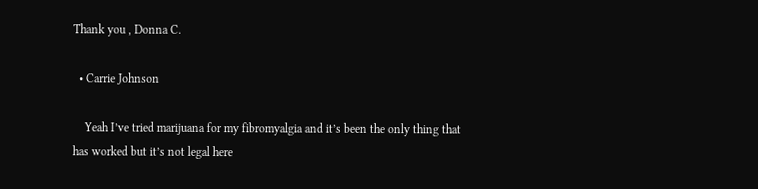Thank you , Donna C.

  • Carrie Johnson

    Yeah I’ve tried marijuana for my fibromyalgia and it’s been the only thing that has worked but it’s not legal here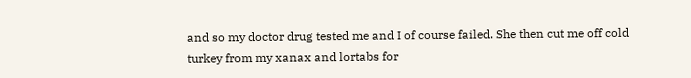and so my doctor drug tested me and I of course failed. She then cut me off cold turkey from my xanax and lortabs for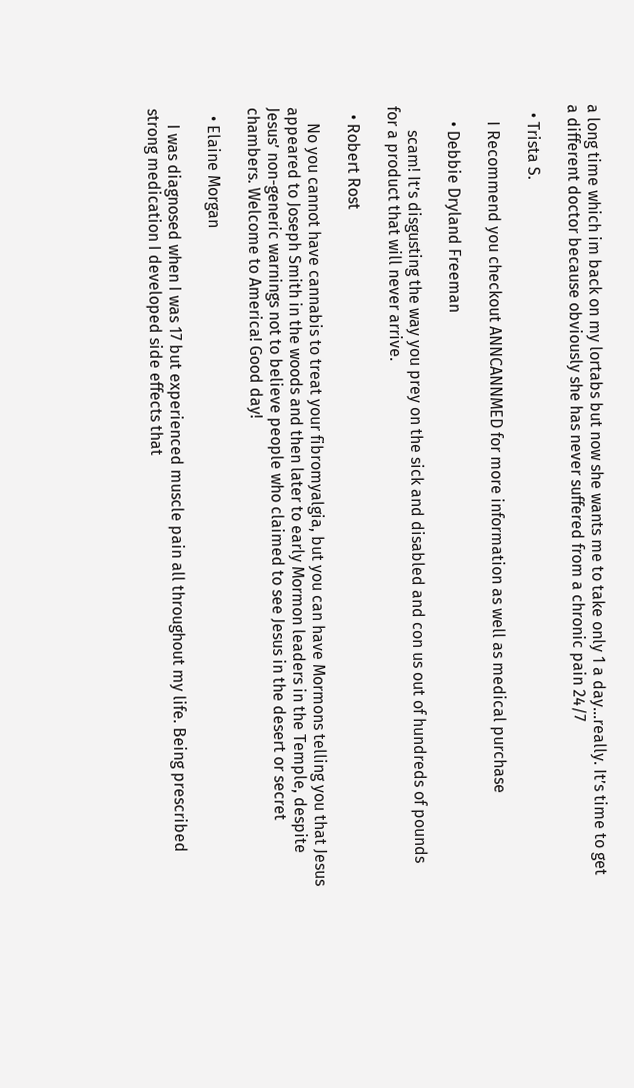a long time which im back on my lortabs but now she wants me to take only 1 a day…really. It’s time to get a different doctor because obviously she has never suffered from a chronic pain 24/7

  • Trista S.

    I Recommend you checkout ANNCANNMED for more information as well as medical purchase

    • Debbie Dryland Freeman

      scam! It’s disgusting the way you prey on the sick and disabled and con us out of hundreds of pounds for a product that will never arrive.

  • Robert Rost

    No you cannot have cannabis to treat your fibromyalgia, but you can have Mormons telling you that Jesus appeared to Joseph Smith in the woods and then later to early Mormon leaders in the Temple, despite Jesus’ non-generic warnings not to believe people who claimed to see Jesus in the desert or secret chambers. Welcome to America! Good day!

  • Elaine Morgan

    I was diagnosed when I was 17 but experienced muscle pain all throughout my life. Being prescribed strong medication I developed side effects that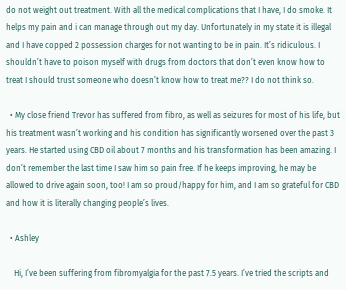do not weight out treatment. With all the medical complications that I have, I do smoke. It helps my pain and i can manage through out my day. Unfortunately in my state it is illegal and I have copped 2 possession charges for not wanting to be in pain. It’s ridiculous. I shouldn’t have to poison myself with drugs from doctors that don’t even know how to treat I should trust someone who doesn’t know how to treat me?? I do not think so.

  • My close friend Trevor has suffered from fibro, as well as seizures for most of his life, but his treatment wasn’t working and his condition has significantly worsened over the past 3 years. He started using CBD oil about 7 months and his transformation has been amazing. I don’t remember the last time I saw him so pain free. If he keeps improving, he may be allowed to drive again soon, too! I am so proud/happy for him, and I am so grateful for CBD and how it is literally changing people’s lives.

  • Ashley

    Hi, I’ve been suffering from fibromyalgia for the past 7.5 years. I’ve tried the scripts and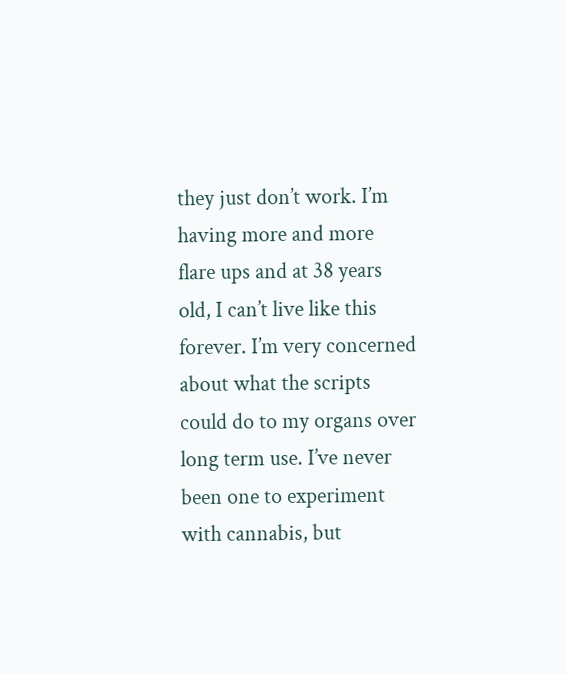they just don’t work. I’m having more and more flare ups and at 38 years old, I can’t live like this forever. I’m very concerned about what the scripts could do to my organs over long term use. I’ve never been one to experiment with cannabis, but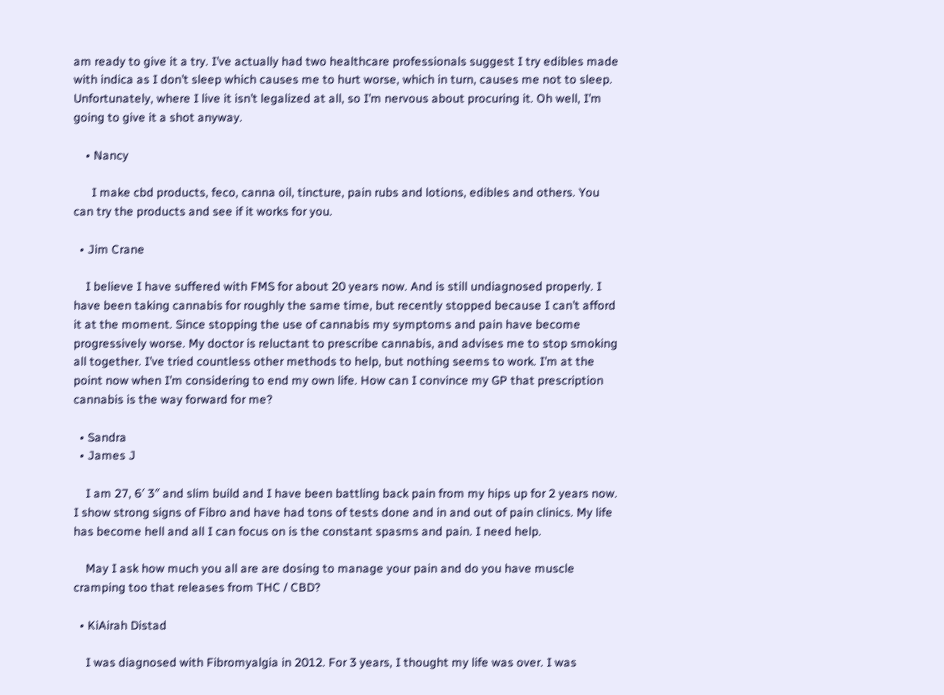am ready to give it a try. I’ve actually had two healthcare professionals suggest I try edibles made with indica as I don’t sleep which causes me to hurt worse, which in turn, causes me not to sleep. Unfortunately, where I live it isn’t legalized at all, so I’m nervous about procuring it. Oh well, I’m going to give it a shot anyway.

    • Nancy

      I make cbd products, feco, canna oil, tincture, pain rubs and lotions, edibles and others. You can try the products and see if it works for you.

  • Jim Crane

    I believe I have suffered with FMS for about 20 years now. And is still undiagnosed properly. I have been taking cannabis for roughly the same time, but recently stopped because I can’t afford it at the moment. Since stopping the use of cannabis my symptoms and pain have become progressively worse. My doctor is reluctant to prescribe cannabis, and advises me to stop smoking all together. I’ve tried countless other methods to help, but nothing seems to work. I’m at the point now when I’m considering to end my own life. How can I convince my GP that prescription cannabis is the way forward for me?

  • Sandra
  • James J

    I am 27, 6′ 3″ and slim build and I have been battling back pain from my hips up for 2 years now. I show strong signs of Fibro and have had tons of tests done and in and out of pain clinics. My life has become hell and all I can focus on is the constant spasms and pain. I need help.

    May I ask how much you all are are dosing to manage your pain and do you have muscle cramping too that releases from THC / CBD?

  • KiAirah Distad

    I was diagnosed with Fibromyalgia in 2012. For 3 years, I thought my life was over. I was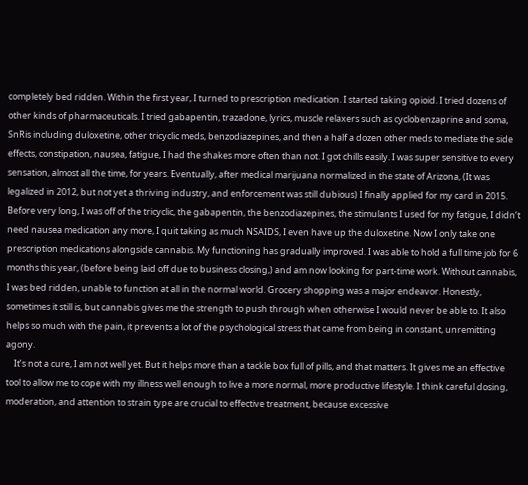completely bed ridden. Within the first year, I turned to prescription medication. I started taking opioid. I tried dozens of other kinds of pharmaceuticals. I tried gabapentin, trazadone, lyrics, muscle relaxers such as cyclobenzaprine and soma, SnRis including duloxetine, other tricyclic meds, benzodiazepines, and then a half a dozen other meds to mediate the side effects, constipation, nausea, fatigue, I had the shakes more often than not. I got chills easily. I was super sensitive to every sensation, almost all the time, for years. Eventually, after medical marijuana normalized in the state of Arizona, (It was legalized in 2012, but not yet a thriving industry, and enforcement was still dubious) I finally applied for my card in 2015. Before very long, I was off of the tricyclic, the gabapentin, the benzodiazepines, the stimulants I used for my fatigue, I didn’t need nausea medication any more, I quit taking as much NSAIDS, I even have up the duloxetine. Now I only take one prescription medications alongside cannabis. My functioning has gradually improved. I was able to hold a full time job for 6 months this year, (before being laid off due to business closing,) and am now looking for part-time work. Without cannabis, I was bed ridden, unable to function at all in the normal world. Grocery shopping was a major endeavor. Honestly, sometimes it still is, but cannabis gives me the strength to push through when otherwise I would never be able to. It also helps so much with the pain, it prevents a lot of the psychological stress that came from being in constant, unremitting agony.
    It’s not a cure, I am not well yet. But it helps more than a tackle box full of pills, and that matters. It gives me an effective tool to allow me to cope with my illness well enough to live a more normal, more productive lifestyle. I think careful dosing, moderation, and attention to strain type are crucial to effective treatment, because excessive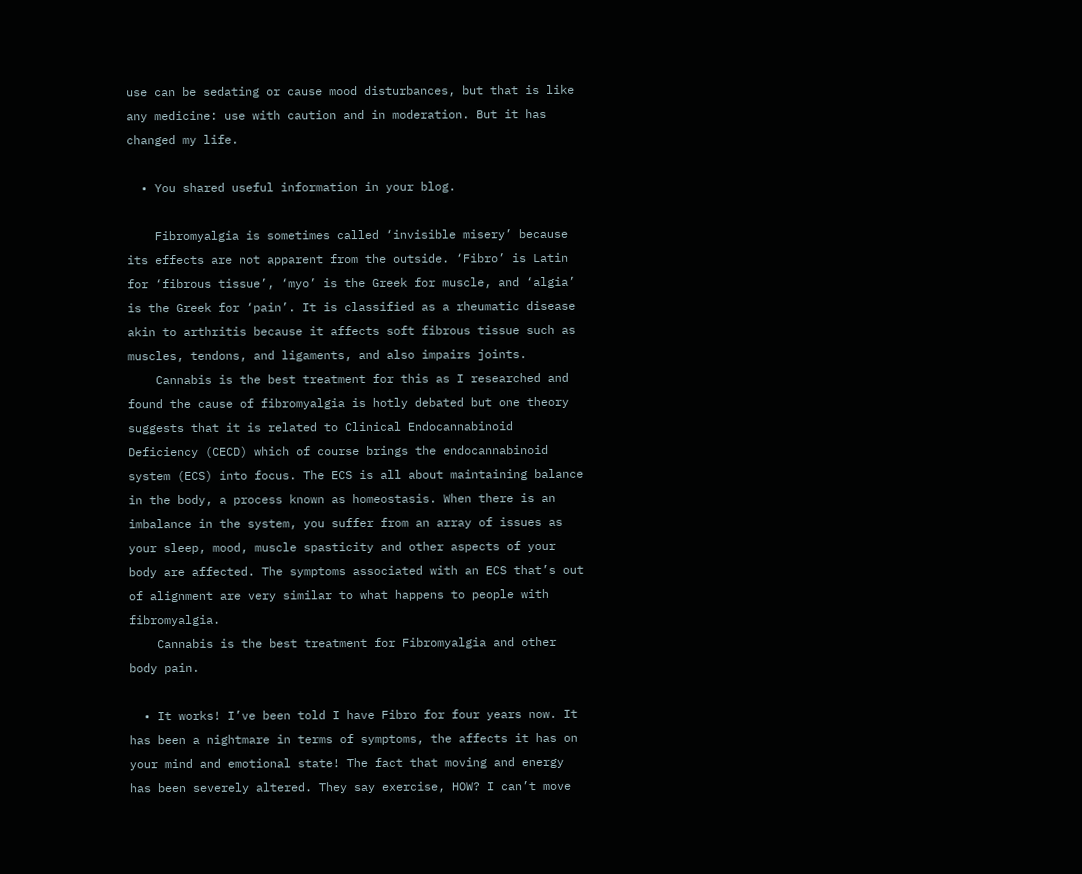use can be sedating or cause mood disturbances, but that is like any medicine: use with caution and in moderation. But it has changed my life.

  • You shared useful information in your blog.

    Fibromyalgia is sometimes called ‘invisible misery’ because its effects are not apparent from the outside. ‘Fibro’ is Latin for ‘fibrous tissue’, ‘myo’ is the Greek for muscle, and ‘algia’ is the Greek for ‘pain’. It is classified as a rheumatic disease akin to arthritis because it affects soft fibrous tissue such as muscles, tendons, and ligaments, and also impairs joints.
    Cannabis is the best treatment for this as I researched and found the cause of fibromyalgia is hotly debated but one theory suggests that it is related to Clinical Endocannabinoid Deficiency (CECD) which of course brings the endocannabinoid system (ECS) into focus. The ECS is all about maintaining balance in the body, a process known as homeostasis. When there is an imbalance in the system, you suffer from an array of issues as your sleep, mood, muscle spasticity and other aspects of your body are affected. The symptoms associated with an ECS that’s out of alignment are very similar to what happens to people with fibromyalgia.
    Cannabis is the best treatment for Fibromyalgia and other body pain.

  • It works! I’ve been told I have Fibro for four years now. It has been a nightmare in terms of symptoms, the affects it has on your mind and emotional state! The fact that moving and energy has been severely altered. They say exercise, HOW? I can’t move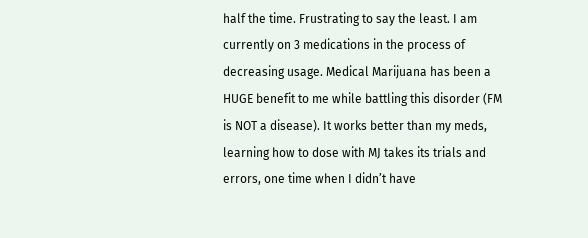half the time. Frustrating to say the least. I am currently on 3 medications in the process of decreasing usage. Medical Marijuana has been a HUGE benefit to me while battling this disorder (FM is NOT a disease). It works better than my meds, learning how to dose with MJ takes its trials and errors, one time when I didn’t have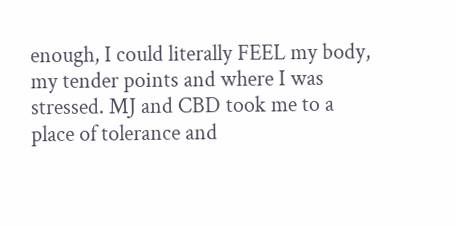enough, I could literally FEEL my body, my tender points and where I was stressed. MJ and CBD took me to a place of tolerance and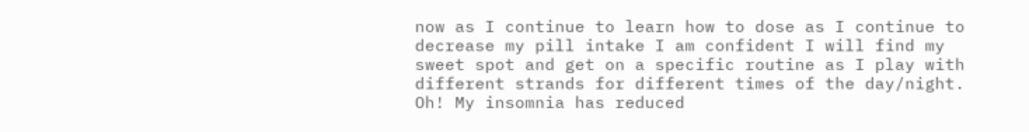now as I continue to learn how to dose as I continue to decrease my pill intake I am confident I will find my sweet spot and get on a specific routine as I play with different strands for different times of the day/night. Oh! My insomnia has reduced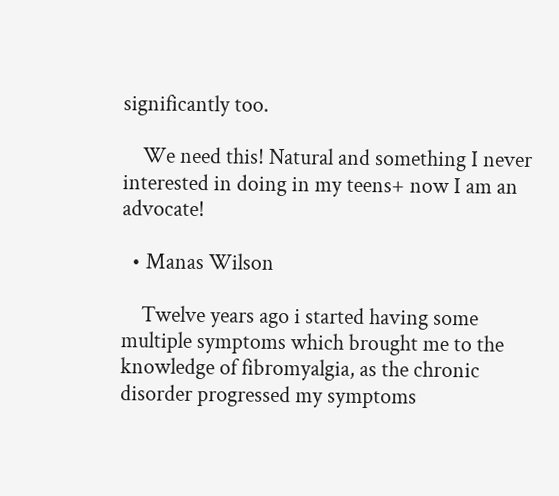significantly too.

    We need this! Natural and something I never interested in doing in my teens+ now I am an advocate!

  • Manas Wilson

    Twelve years ago i started having some multiple symptoms which brought me to the knowledge of fibromyalgia, as the chronic disorder progressed my symptoms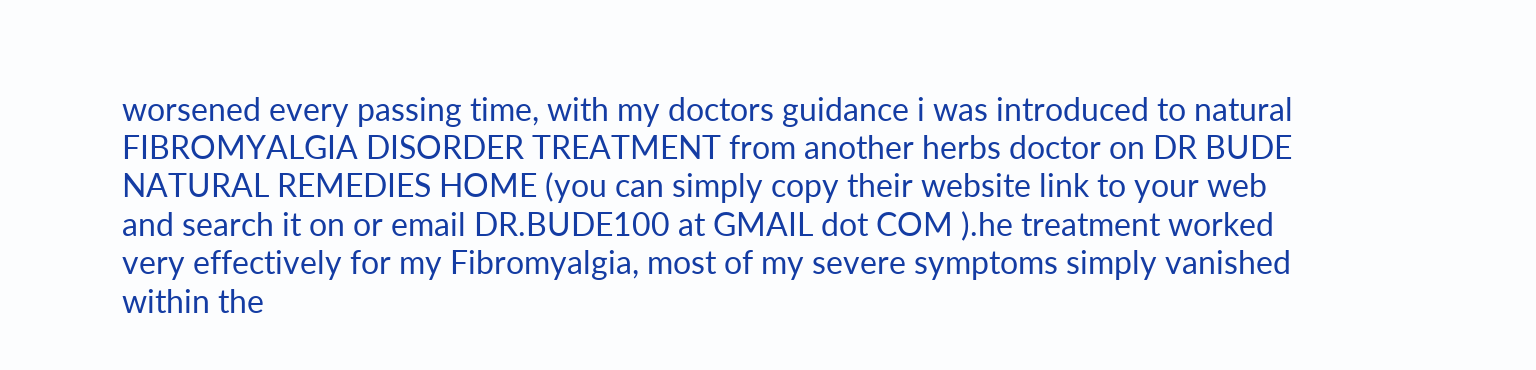worsened every passing time, with my doctors guidance i was introduced to natural FIBROMYALGIA DISORDER TREATMENT from another herbs doctor on DR BUDE NATURAL REMEDIES HOME (you can simply copy their website link to your web and search it on or email DR.BUDE100 at GMAIL dot COM ).he treatment worked very effectively for my Fibromyalgia, most of my severe symptoms simply vanished within the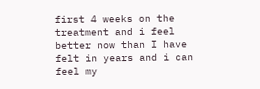first 4 weeks on the treatment and i feel better now than I have felt in years and i can feel my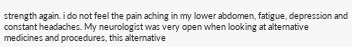strength again. i do not feel the pain aching in my lower abdomen, fatigue, depression and constant headaches. My neurologist was very open when looking at alternative medicines and procedures, this alternative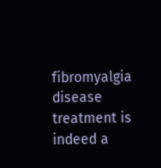fibromyalgia disease treatment is indeed a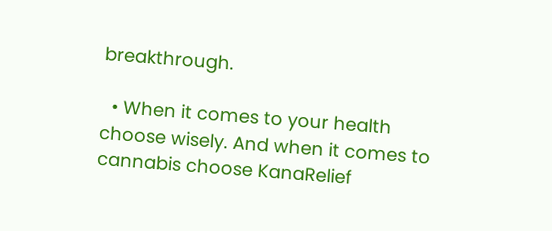breakthrough.

  • When it comes to your health choose wisely. And when it comes to cannabis choose KanaRelief